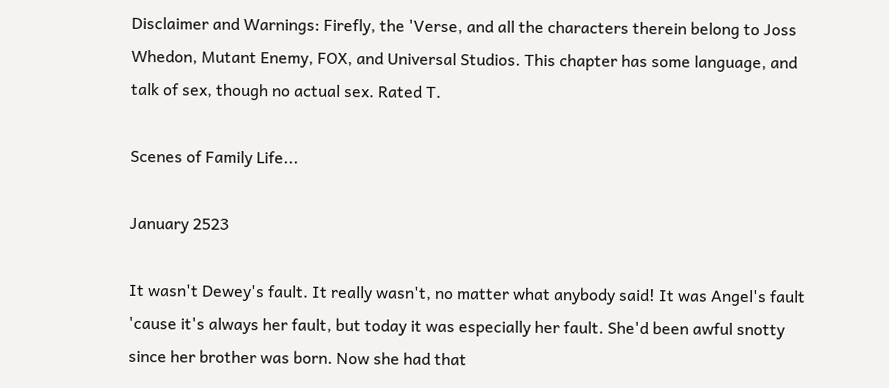Disclaimer and Warnings: Firefly, the 'Verse, and all the characters therein belong to Joss Whedon, Mutant Enemy, FOX, and Universal Studios. This chapter has some language, and talk of sex, though no actual sex. Rated T.

Scenes of Family Life...

January 2523

It wasn't Dewey's fault. It really wasn't, no matter what anybody said! It was Angel's fault 'cause it's always her fault, but today it was especially her fault. She'd been awful snotty since her brother was born. Now she had that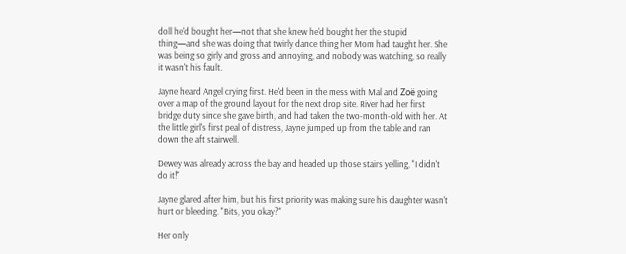doll he'd bought her—not that she knew he'd bought her the stupid thing—and she was doing that twirly dance thing her Mom had taught her. She was being so girly and gross and annoying, and nobody was watching, so really it wasn't his fault.

Jayne heard Angel crying first. He'd been in the mess with Mal and Zoë going over a map of the ground layout for the next drop site. River had her first bridge duty since she gave birth, and had taken the two-month-old with her. At the little girl's first peal of distress, Jayne jumped up from the table and ran down the aft stairwell.

Dewey was already across the bay and headed up those stairs yelling, "I didn't do it!"

Jayne glared after him, but his first priority was making sure his daughter wasn't hurt or bleeding. "Bits, you okay?"

Her only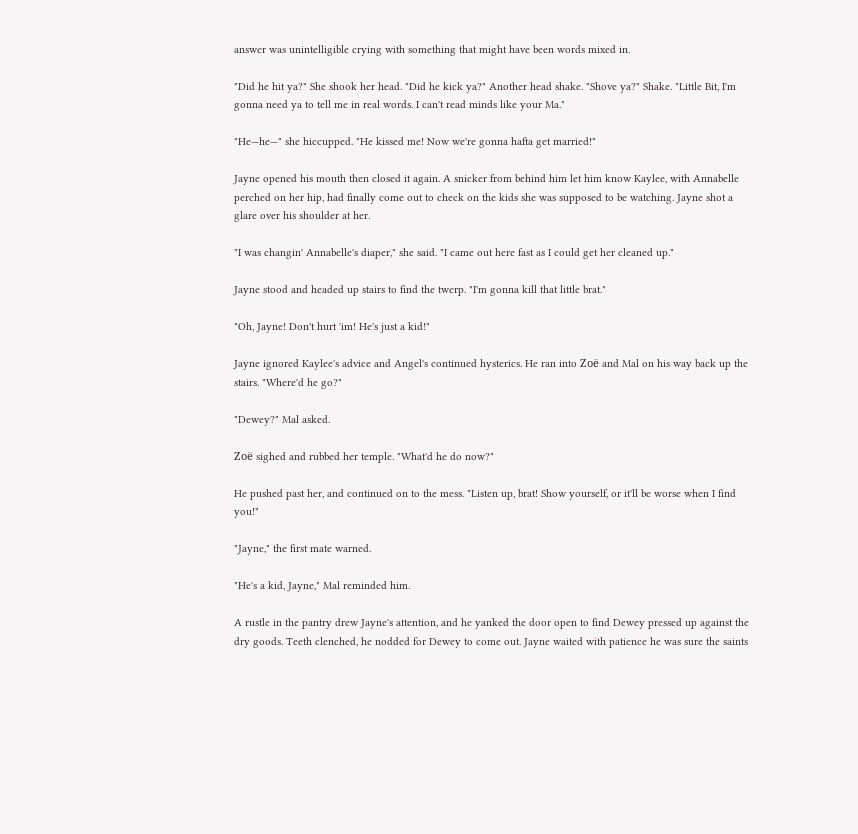answer was unintelligible crying with something that might have been words mixed in.

"Did he hit ya?" She shook her head. "Did he kick ya?" Another head shake. "Shove ya?" Shake. "Little Bit, I'm gonna need ya to tell me in real words. I can't read minds like your Ma."

"He—he—" she hiccupped. "He kissed me! Now we're gonna hafta get married!"

Jayne opened his mouth then closed it again. A snicker from behind him let him know Kaylee, with Annabelle perched on her hip, had finally come out to check on the kids she was supposed to be watching. Jayne shot a glare over his shoulder at her.

"I was changin' Annabelle's diaper," she said. "I came out here fast as I could get her cleaned up."

Jayne stood and headed up stairs to find the twerp. "I'm gonna kill that little brat."

"Oh, Jayne! Don't hurt 'im! He's just a kid!"

Jayne ignored Kaylee's advice and Angel's continued hysterics. He ran into Zoë and Mal on his way back up the stairs. "Where'd he go?"

"Dewey?" Mal asked.

Zoë sighed and rubbed her temple. "What'd he do now?"

He pushed past her, and continued on to the mess. "Listen up, brat! Show yourself, or it'll be worse when I find you!"

"Jayne," the first mate warned.

"He's a kid, Jayne," Mal reminded him.

A rustle in the pantry drew Jayne's attention, and he yanked the door open to find Dewey pressed up against the dry goods. Teeth clenched, he nodded for Dewey to come out. Jayne waited with patience he was sure the saints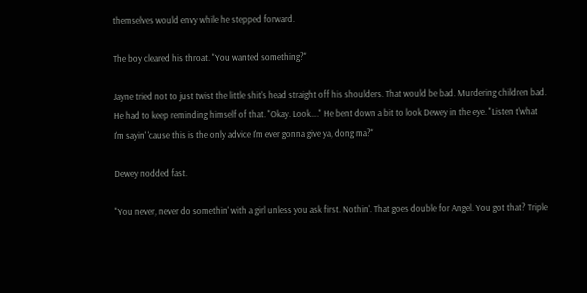themselves would envy while he stepped forward.

The boy cleared his throat. "You wanted something?"

Jayne tried not to just twist the little shit's head straight off his shoulders. That would be bad. Murdering children bad. He had to keep reminding himself of that. "Okay. Look…." He bent down a bit to look Dewey in the eye. "Listen t'what I'm sayin' 'cause this is the only advice I'm ever gonna give ya, dong ma?"

Dewey nodded fast.

"You never, never do somethin' with a girl unless you ask first. Nothin'. That goes double for Angel. You got that? Triple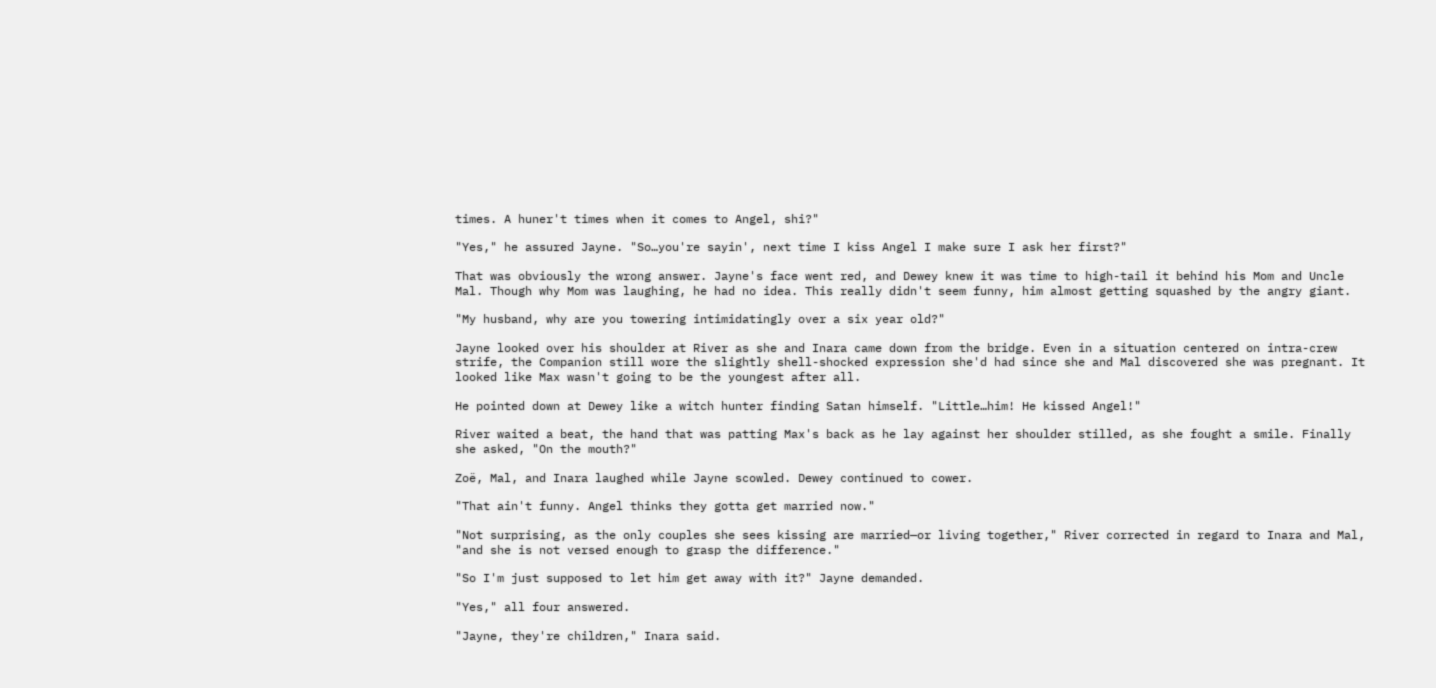times. A huner't times when it comes to Angel, shi?"

"Yes," he assured Jayne. "So…you're sayin', next time I kiss Angel I make sure I ask her first?"

That was obviously the wrong answer. Jayne's face went red, and Dewey knew it was time to high-tail it behind his Mom and Uncle Mal. Though why Mom was laughing, he had no idea. This really didn't seem funny, him almost getting squashed by the angry giant.

"My husband, why are you towering intimidatingly over a six year old?"

Jayne looked over his shoulder at River as she and Inara came down from the bridge. Even in a situation centered on intra-crew strife, the Companion still wore the slightly shell-shocked expression she'd had since she and Mal discovered she was pregnant. It looked like Max wasn't going to be the youngest after all.

He pointed down at Dewey like a witch hunter finding Satan himself. "Little…him! He kissed Angel!"

River waited a beat, the hand that was patting Max's back as he lay against her shoulder stilled, as she fought a smile. Finally she asked, "On the mouth?"

Zoë, Mal, and Inara laughed while Jayne scowled. Dewey continued to cower.

"That ain't funny. Angel thinks they gotta get married now."

"Not surprising, as the only couples she sees kissing are married—or living together," River corrected in regard to Inara and Mal, "and she is not versed enough to grasp the difference."

"So I'm just supposed to let him get away with it?" Jayne demanded.

"Yes," all four answered.

"Jayne, they're children," Inara said.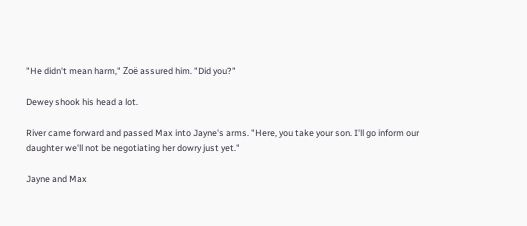"He didn't mean harm," Zoë assured him. "Did you?"

Dewey shook his head a lot.

River came forward and passed Max into Jayne's arms. "Here, you take your son. I'll go inform our daughter we'll not be negotiating her dowry just yet."

Jayne and Max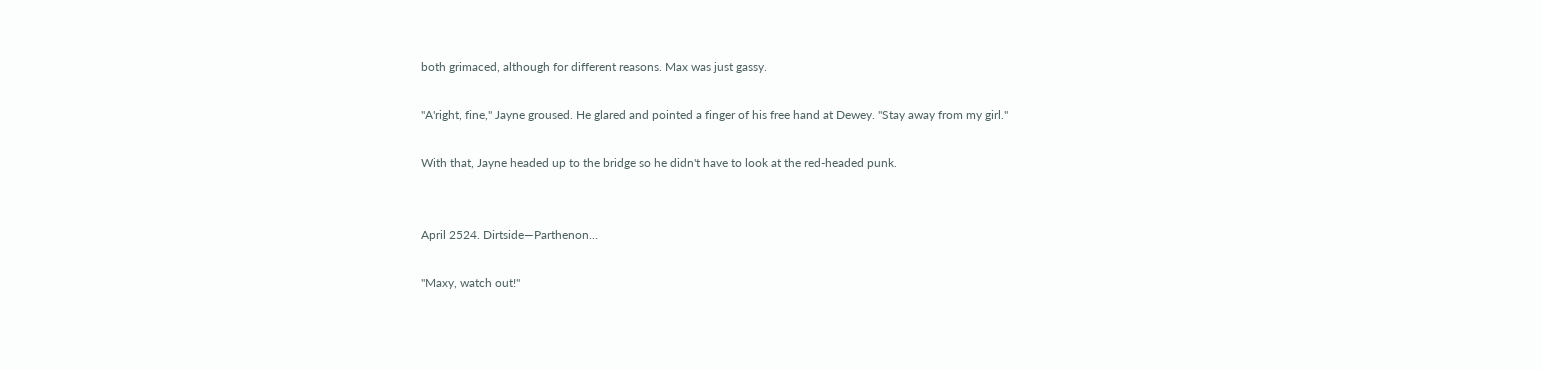both grimaced, although for different reasons. Max was just gassy.

"A'right, fine," Jayne groused. He glared and pointed a finger of his free hand at Dewey. "Stay away from my girl."

With that, Jayne headed up to the bridge so he didn't have to look at the red-headed punk.


April 2524. Dirtside—Parthenon…

"Maxy, watch out!"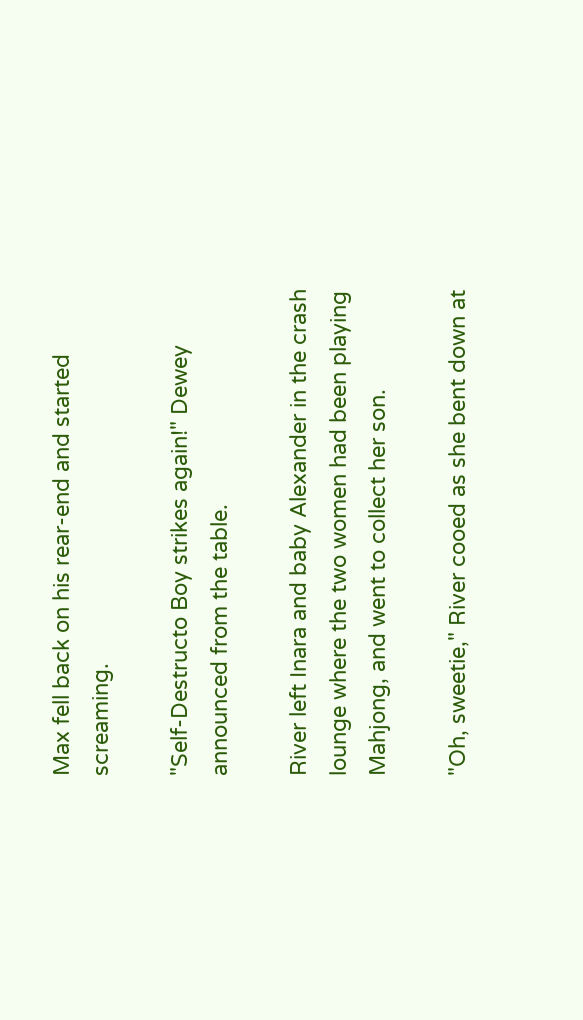Max fell back on his rear-end and started screaming.

"Self-Destructo Boy strikes again!" Dewey announced from the table.

River left Inara and baby Alexander in the crash lounge where the two women had been playing Mahjong, and went to collect her son.

"Oh, sweetie," River cooed as she bent down at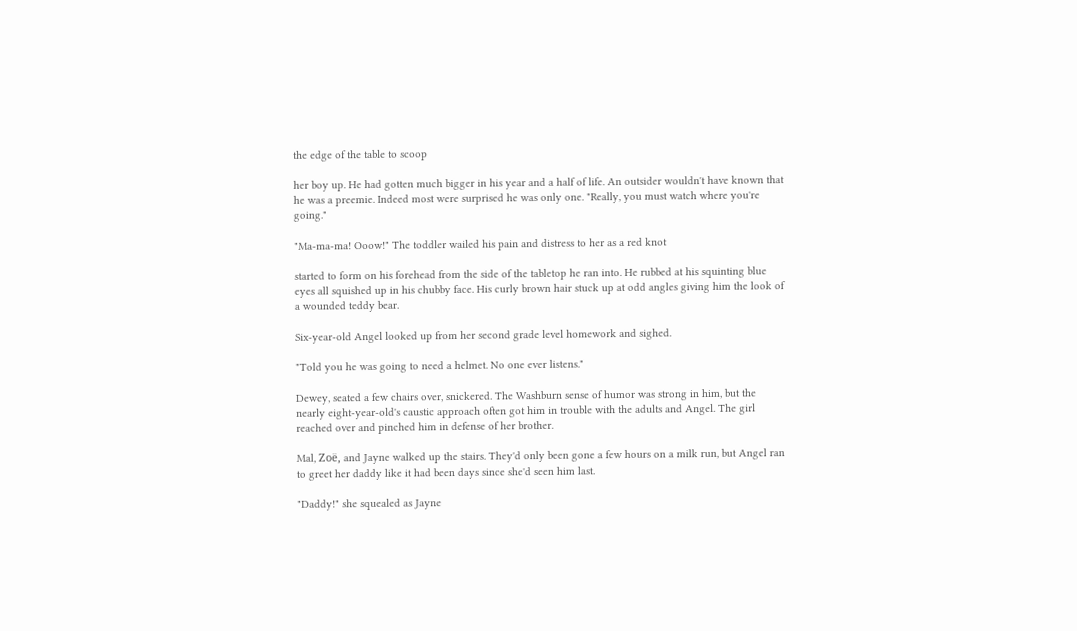the edge of the table to scoop

her boy up. He had gotten much bigger in his year and a half of life. An outsider wouldn't have known that he was a preemie. Indeed most were surprised he was only one. "Really, you must watch where you're going."

"Ma-ma-ma! Ooow!" The toddler wailed his pain and distress to her as a red knot

started to form on his forehead from the side of the tabletop he ran into. He rubbed at his squinting blue eyes all squished up in his chubby face. His curly brown hair stuck up at odd angles giving him the look of a wounded teddy bear.

Six-year-old Angel looked up from her second grade level homework and sighed.

"Told you he was going to need a helmet. No one ever listens."

Dewey, seated a few chairs over, snickered. The Washburn sense of humor was strong in him, but the nearly eight-year-old's caustic approach often got him in trouble with the adults and Angel. The girl reached over and pinched him in defense of her brother.

Mal, Zoë, and Jayne walked up the stairs. They'd only been gone a few hours on a milk run, but Angel ran to greet her daddy like it had been days since she'd seen him last.

"Daddy!" she squealed as Jayne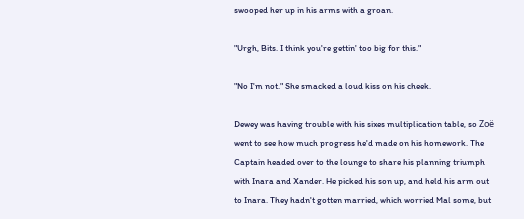swooped her up in his arms with a groan.

"Urgh, Bits. I think you're gettin' too big for this."

"No I'm not." She smacked a loud kiss on his cheek.

Dewey was having trouble with his sixes multiplication table, so Zoë went to see how much progress he'd made on his homework. The Captain headed over to the lounge to share his planning triumph with Inara and Xander. He picked his son up, and held his arm out to Inara. They hadn't gotten married, which worried Mal some, but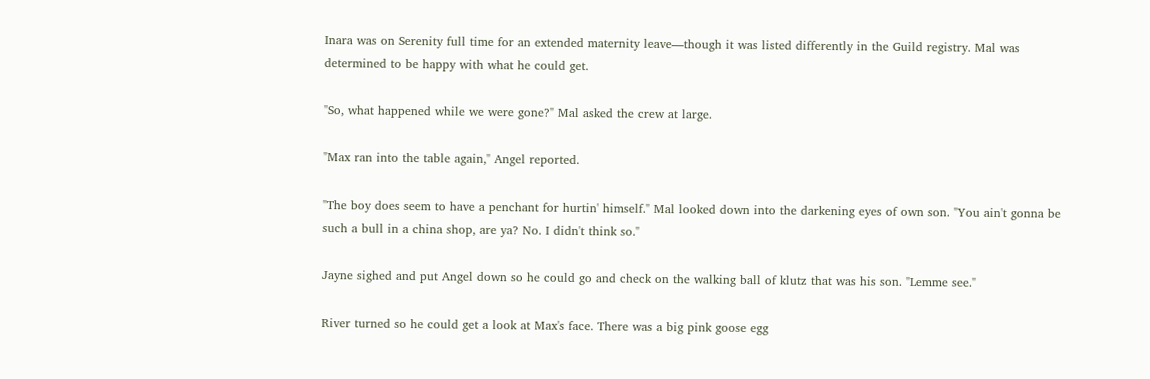Inara was on Serenity full time for an extended maternity leave—though it was listed differently in the Guild registry. Mal was determined to be happy with what he could get.

"So, what happened while we were gone?" Mal asked the crew at large.

"Max ran into the table again," Angel reported.

"The boy does seem to have a penchant for hurtin' himself." Mal looked down into the darkening eyes of own son. "You ain't gonna be such a bull in a china shop, are ya? No. I didn't think so."

Jayne sighed and put Angel down so he could go and check on the walking ball of klutz that was his son. "Lemme see."

River turned so he could get a look at Max's face. There was a big pink goose egg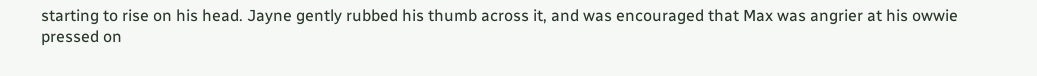starting to rise on his head. Jayne gently rubbed his thumb across it, and was encouraged that Max was angrier at his owwie pressed on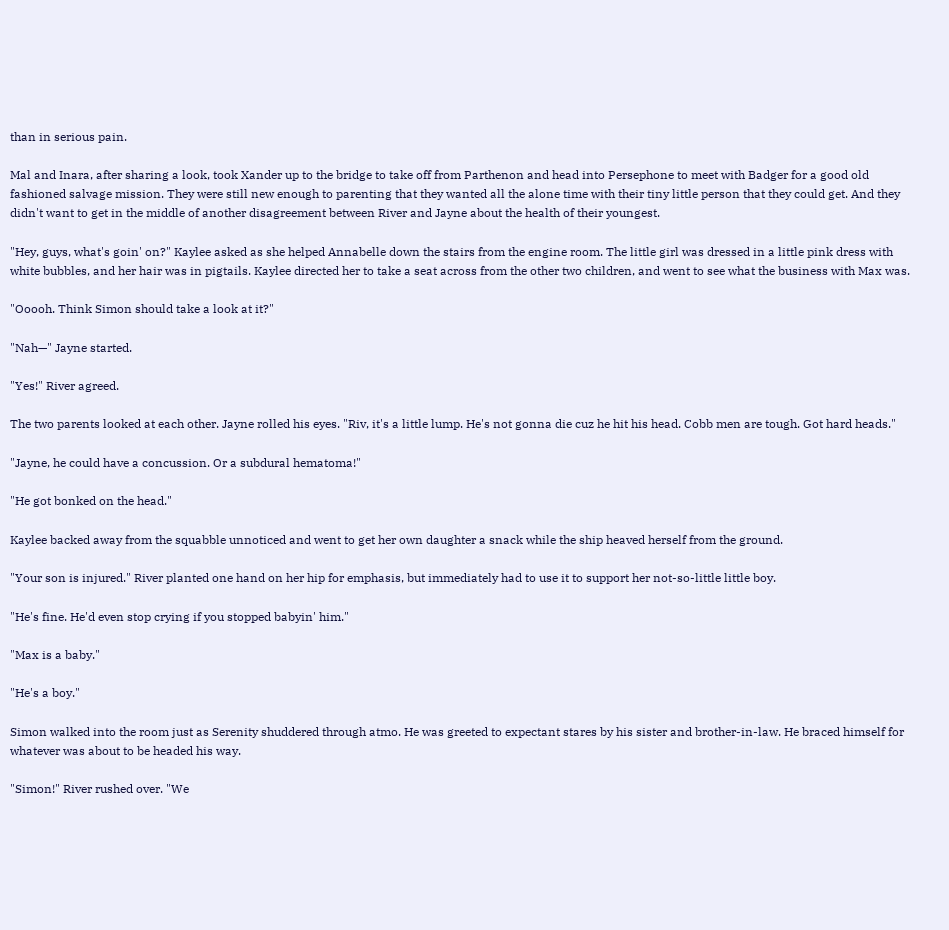than in serious pain.

Mal and Inara, after sharing a look, took Xander up to the bridge to take off from Parthenon and head into Persephone to meet with Badger for a good old fashioned salvage mission. They were still new enough to parenting that they wanted all the alone time with their tiny little person that they could get. And they didn't want to get in the middle of another disagreement between River and Jayne about the health of their youngest.

"Hey, guys, what's goin' on?" Kaylee asked as she helped Annabelle down the stairs from the engine room. The little girl was dressed in a little pink dress with white bubbles, and her hair was in pigtails. Kaylee directed her to take a seat across from the other two children, and went to see what the business with Max was.

"Ooooh. Think Simon should take a look at it?"

"Nah—" Jayne started.

"Yes!" River agreed.

The two parents looked at each other. Jayne rolled his eyes. "Riv, it's a little lump. He's not gonna die cuz he hit his head. Cobb men are tough. Got hard heads."

"Jayne, he could have a concussion. Or a subdural hematoma!"

"He got bonked on the head."

Kaylee backed away from the squabble unnoticed and went to get her own daughter a snack while the ship heaved herself from the ground.

"Your son is injured." River planted one hand on her hip for emphasis, but immediately had to use it to support her not-so-little little boy.

"He's fine. He'd even stop crying if you stopped babyin' him."

"Max is a baby."

"He's a boy."

Simon walked into the room just as Serenity shuddered through atmo. He was greeted to expectant stares by his sister and brother-in-law. He braced himself for whatever was about to be headed his way.

"Simon!" River rushed over. "We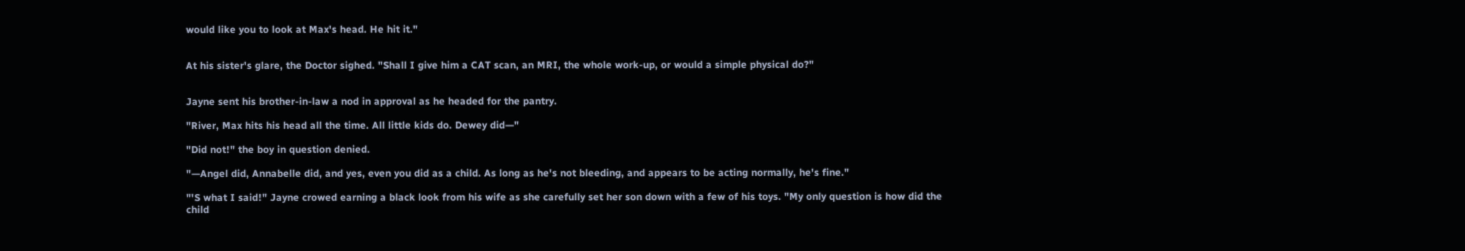would like you to look at Max's head. He hit it."


At his sister's glare, the Doctor sighed. "Shall I give him a CAT scan, an MRI, the whole work-up, or would a simple physical do?"


Jayne sent his brother-in-law a nod in approval as he headed for the pantry.

"River, Max hits his head all the time. All little kids do. Dewey did—"

"Did not!" the boy in question denied.

"—Angel did, Annabelle did, and yes, even you did as a child. As long as he's not bleeding, and appears to be acting normally, he's fine."

"'S what I said!" Jayne crowed earning a black look from his wife as she carefully set her son down with a few of his toys. "My only question is how did the child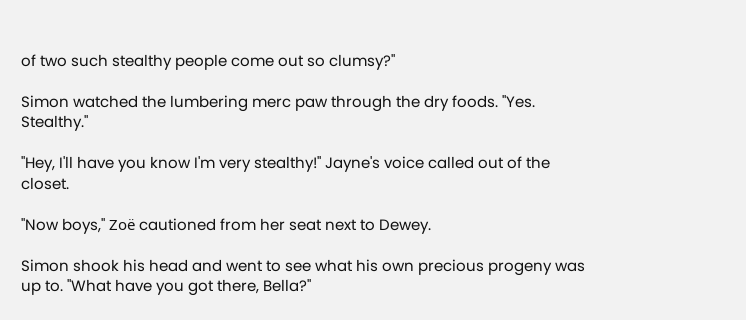of two such stealthy people come out so clumsy?"

Simon watched the lumbering merc paw through the dry foods. "Yes. Stealthy."

"Hey, I'll have you know I'm very stealthy!" Jayne's voice called out of the closet.

"Now boys," Zoë cautioned from her seat next to Dewey.

Simon shook his head and went to see what his own precious progeny was up to. "What have you got there, Bella?"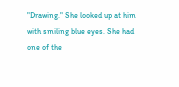"Drawing." She looked up at him with smiling blue eyes. She had one of the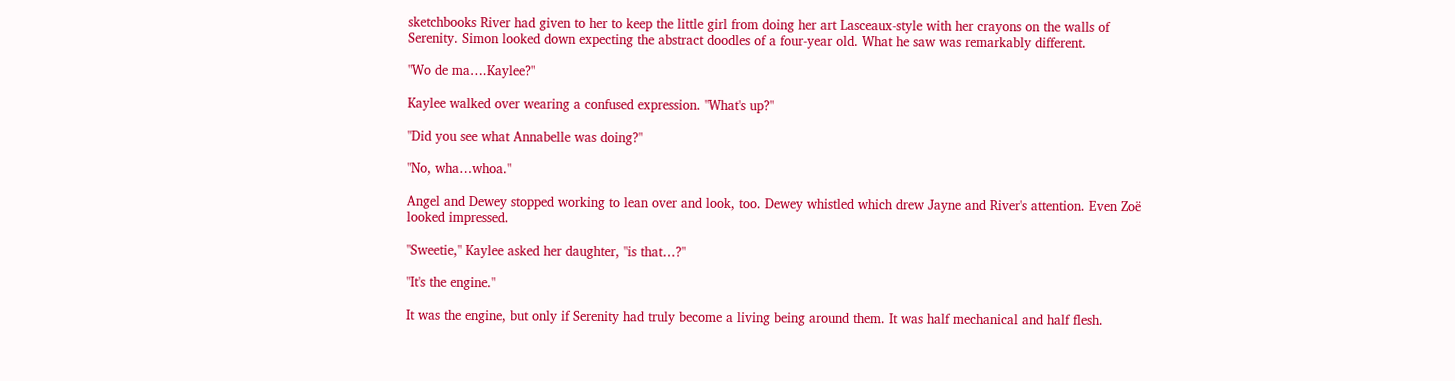sketchbooks River had given to her to keep the little girl from doing her art Lasceaux-style with her crayons on the walls of Serenity. Simon looked down expecting the abstract doodles of a four-year old. What he saw was remarkably different.

"Wo de ma….Kaylee?"

Kaylee walked over wearing a confused expression. "What's up?"

"Did you see what Annabelle was doing?"

"No, wha…whoa."

Angel and Dewey stopped working to lean over and look, too. Dewey whistled which drew Jayne and River's attention. Even Zoë looked impressed.

"Sweetie," Kaylee asked her daughter, "is that…?"

"It's the engine."

It was the engine, but only if Serenity had truly become a living being around them. It was half mechanical and half flesh.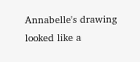Annabelle's drawing looked like a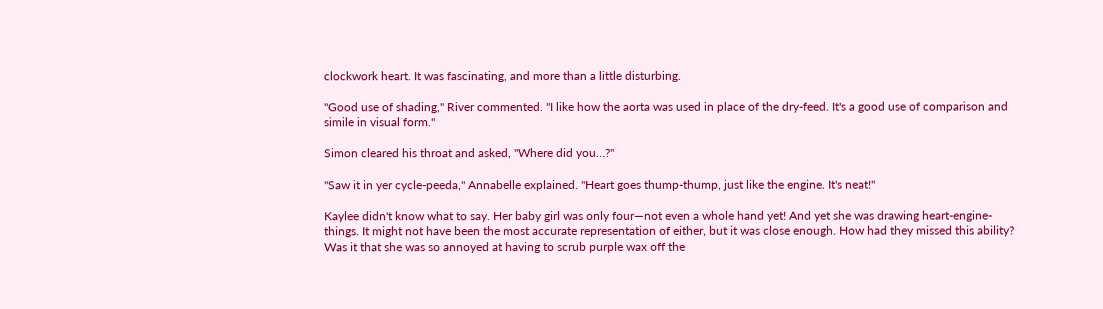clockwork heart. It was fascinating, and more than a little disturbing.

"Good use of shading," River commented. "I like how the aorta was used in place of the dry-feed. It's a good use of comparison and simile in visual form."

Simon cleared his throat and asked, "Where did you…?"

"Saw it in yer cycle-peeda," Annabelle explained. "Heart goes thump-thump, just like the engine. It's neat!"

Kaylee didn't know what to say. Her baby girl was only four—not even a whole hand yet! And yet she was drawing heart-engine-things. It might not have been the most accurate representation of either, but it was close enough. How had they missed this ability? Was it that she was so annoyed at having to scrub purple wax off the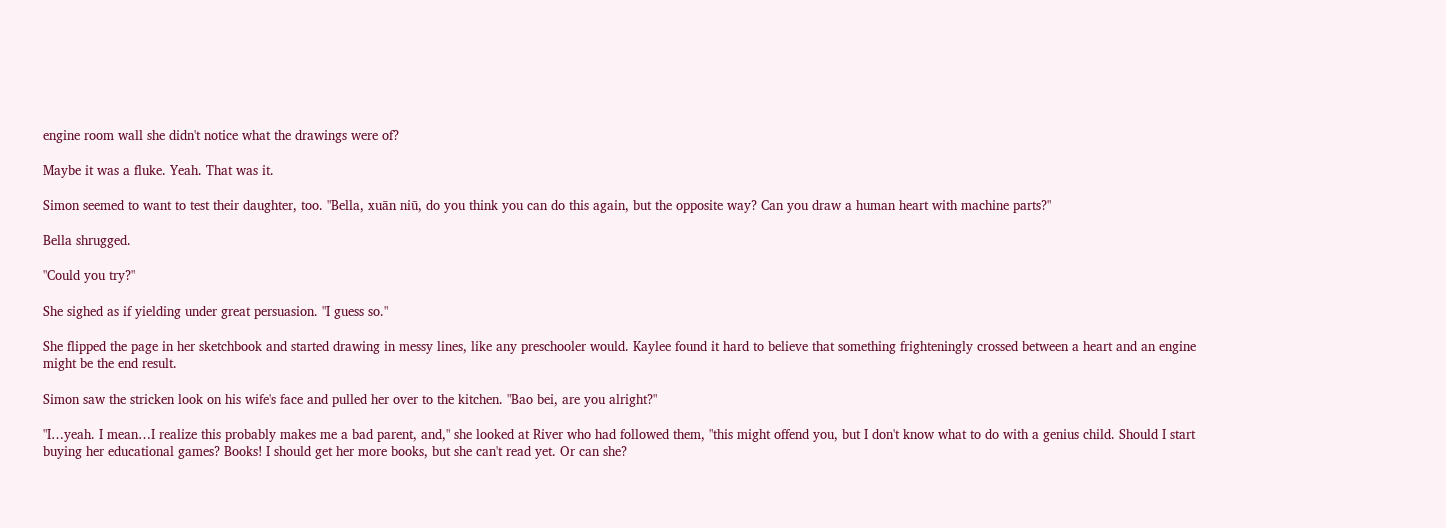engine room wall she didn't notice what the drawings were of?

Maybe it was a fluke. Yeah. That was it.

Simon seemed to want to test their daughter, too. "Bella, xuān niū, do you think you can do this again, but the opposite way? Can you draw a human heart with machine parts?"

Bella shrugged.

"Could you try?"

She sighed as if yielding under great persuasion. "I guess so."

She flipped the page in her sketchbook and started drawing in messy lines, like any preschooler would. Kaylee found it hard to believe that something frighteningly crossed between a heart and an engine might be the end result.

Simon saw the stricken look on his wife's face and pulled her over to the kitchen. "Bao bei, are you alright?"

"I…yeah. I mean…I realize this probably makes me a bad parent, and," she looked at River who had followed them, "this might offend you, but I don't know what to do with a genius child. Should I start buying her educational games? Books! I should get her more books, but she can't read yet. Or can she?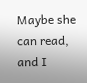Maybe she can read, and I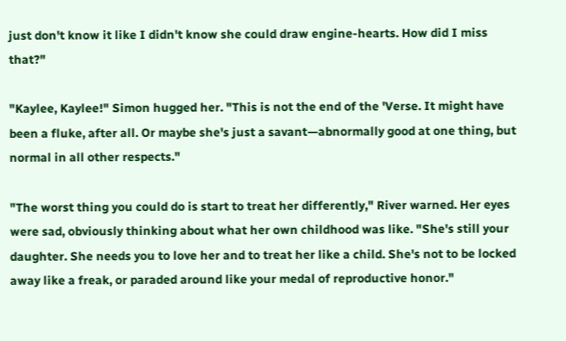just don't know it like I didn't know she could draw engine-hearts. How did I miss that?"

"Kaylee, Kaylee!" Simon hugged her. "This is not the end of the 'Verse. It might have been a fluke, after all. Or maybe she's just a savant—abnormally good at one thing, but normal in all other respects."

"The worst thing you could do is start to treat her differently," River warned. Her eyes were sad, obviously thinking about what her own childhood was like. "She's still your daughter. She needs you to love her and to treat her like a child. She's not to be locked away like a freak, or paraded around like your medal of reproductive honor."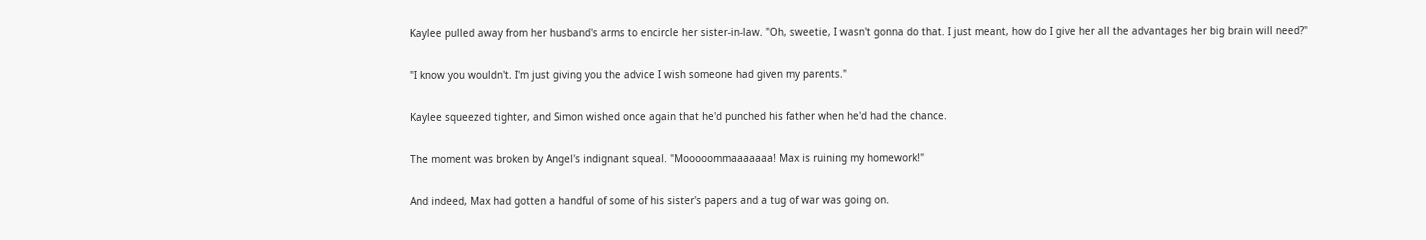Kaylee pulled away from her husband's arms to encircle her sister-in-law. "Oh, sweetie, I wasn't gonna do that. I just meant, how do I give her all the advantages her big brain will need?"

"I know you wouldn't. I'm just giving you the advice I wish someone had given my parents."

Kaylee squeezed tighter, and Simon wished once again that he'd punched his father when he'd had the chance.

The moment was broken by Angel's indignant squeal. "Mooooommaaaaaaa! Max is ruining my homework!"

And indeed, Max had gotten a handful of some of his sister's papers and a tug of war was going on.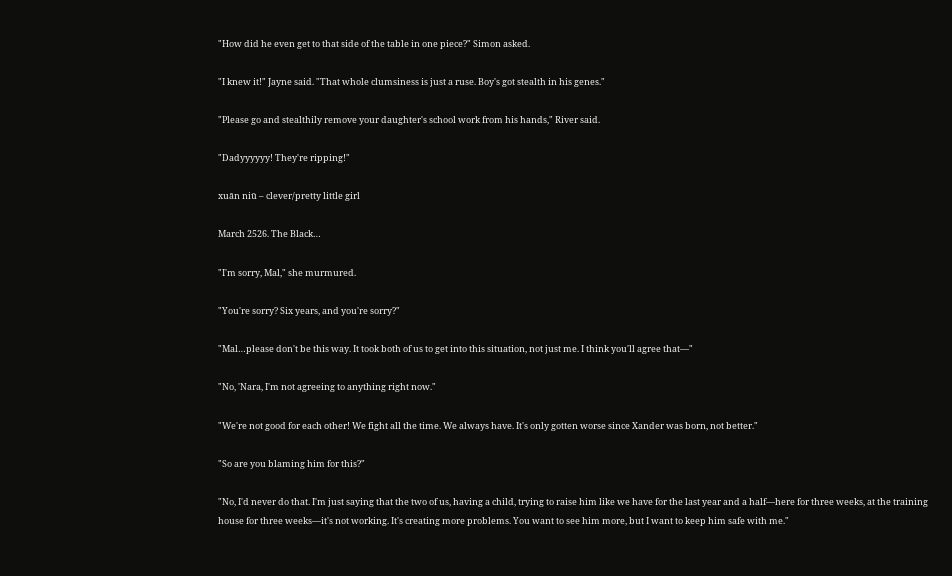"How did he even get to that side of the table in one piece?" Simon asked.

"I knew it!" Jayne said. "That whole clumsiness is just a ruse. Boy's got stealth in his genes."

"Please go and stealthily remove your daughter's school work from his hands," River said.

"Dadyyyyyy! They're ripping!"

xuān niū – clever/pretty little girl

March 2526. The Black…

"I'm sorry, Mal," she murmured.

"You're sorry? Six years, and you're sorry?"

"Mal…please don't be this way. It took both of us to get into this situation, not just me. I think you'll agree that—"

"No, 'Nara, I'm not agreeing to anything right now."

"We're not good for each other! We fight all the time. We always have. It's only gotten worse since Xander was born, not better."

"So are you blaming him for this?"

"No, I'd never do that. I'm just saying that the two of us, having a child, trying to raise him like we have for the last year and a half—here for three weeks, at the training house for three weeks—it's not working. It's creating more problems. You want to see him more, but I want to keep him safe with me."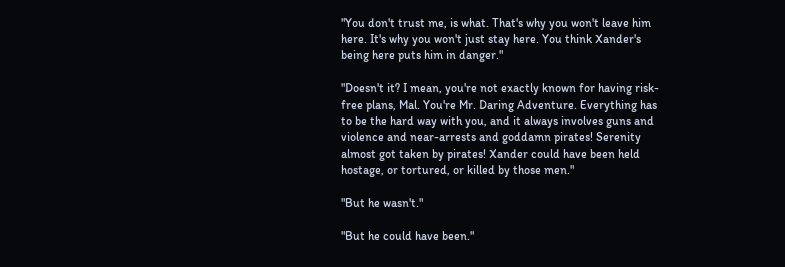"You don't trust me, is what. That's why you won't leave him here. It's why you won't just stay here. You think Xander's being here puts him in danger."

"Doesn't it? I mean, you're not exactly known for having risk-free plans, Mal. You're Mr. Daring Adventure. Everything has to be the hard way with you, and it always involves guns and violence and near-arrests and goddamn pirates! Serenity almost got taken by pirates! Xander could have been held hostage, or tortured, or killed by those men."

"But he wasn't."

"But he could have been."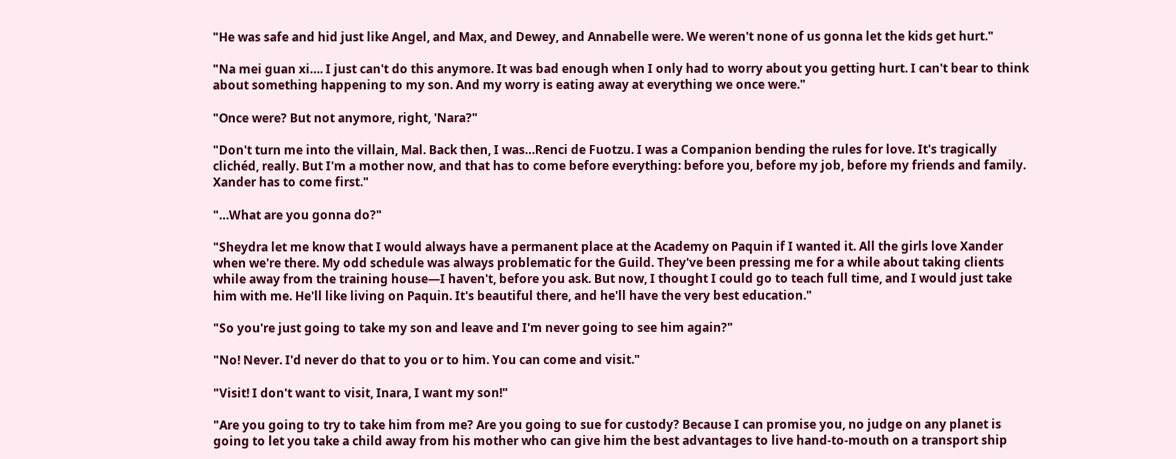"He was safe and hid just like Angel, and Max, and Dewey, and Annabelle were. We weren't none of us gonna let the kids get hurt."

"Na mei guan xi…. I just can't do this anymore. It was bad enough when I only had to worry about you getting hurt. I can't bear to think about something happening to my son. And my worry is eating away at everything we once were."

"Once were? But not anymore, right, 'Nara?"

"Don't turn me into the villain, Mal. Back then, I was…Renci de Fuotzu. I was a Companion bending the rules for love. It's tragically clichéd, really. But I'm a mother now, and that has to come before everything: before you, before my job, before my friends and family. Xander has to come first."

"…What are you gonna do?"

"Sheydra let me know that I would always have a permanent place at the Academy on Paquin if I wanted it. All the girls love Xander when we're there. My odd schedule was always problematic for the Guild. They've been pressing me for a while about taking clients while away from the training house—I haven't, before you ask. But now, I thought I could go to teach full time, and I would just take him with me. He'll like living on Paquin. It's beautiful there, and he'll have the very best education."

"So you're just going to take my son and leave and I'm never going to see him again?"

"No! Never. I'd never do that to you or to him. You can come and visit."

"Visit! I don't want to visit, Inara, I want my son!"

"Are you going to try to take him from me? Are you going to sue for custody? Because I can promise you, no judge on any planet is going to let you take a child away from his mother who can give him the best advantages to live hand-to-mouth on a transport ship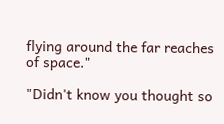flying around the far reaches of space."

"Didn't know you thought so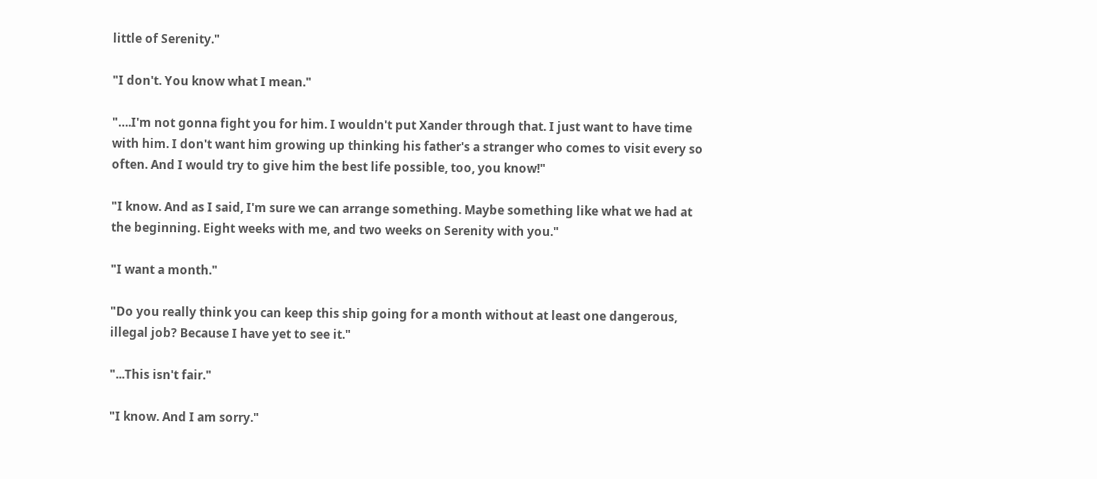little of Serenity."

"I don't. You know what I mean."

"….I'm not gonna fight you for him. I wouldn't put Xander through that. I just want to have time with him. I don't want him growing up thinking his father's a stranger who comes to visit every so often. And I would try to give him the best life possible, too, you know!"

"I know. And as I said, I'm sure we can arrange something. Maybe something like what we had at the beginning. Eight weeks with me, and two weeks on Serenity with you."

"I want a month."

"Do you really think you can keep this ship going for a month without at least one dangerous, illegal job? Because I have yet to see it."

"...This isn't fair."

"I know. And I am sorry."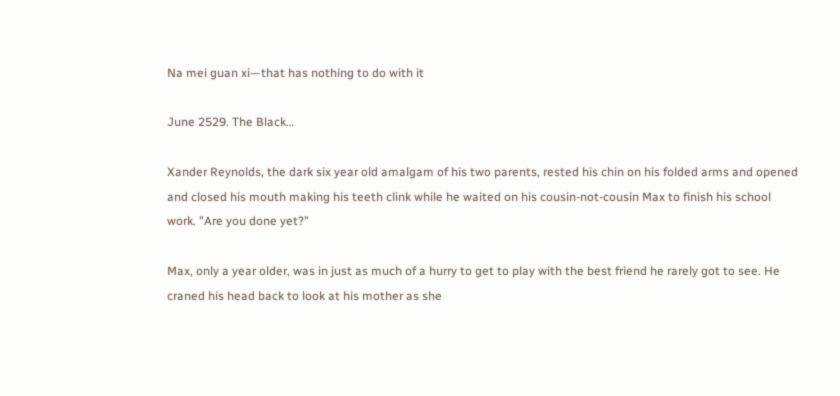Na mei guan xi—that has nothing to do with it

June 2529. The Black…

Xander Reynolds, the dark six year old amalgam of his two parents, rested his chin on his folded arms and opened and closed his mouth making his teeth clink while he waited on his cousin-not-cousin Max to finish his school work. "Are you done yet?"

Max, only a year older, was in just as much of a hurry to get to play with the best friend he rarely got to see. He craned his head back to look at his mother as she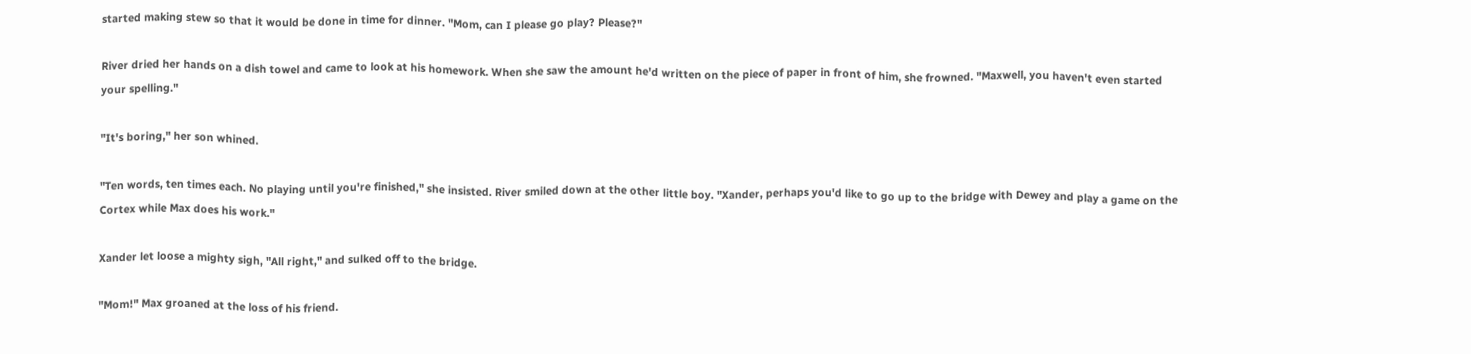started making stew so that it would be done in time for dinner. "Mom, can I please go play? Please?"

River dried her hands on a dish towel and came to look at his homework. When she saw the amount he'd written on the piece of paper in front of him, she frowned. "Maxwell, you haven't even started your spelling."

"It's boring," her son whined.

"Ten words, ten times each. No playing until you're finished," she insisted. River smiled down at the other little boy. "Xander, perhaps you'd like to go up to the bridge with Dewey and play a game on the Cortex while Max does his work."

Xander let loose a mighty sigh, "All right," and sulked off to the bridge.

"Mom!" Max groaned at the loss of his friend.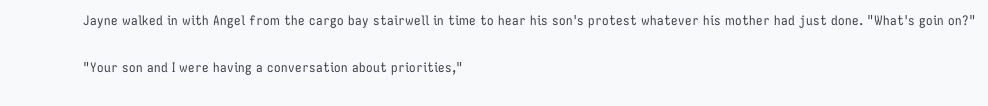Jayne walked in with Angel from the cargo bay stairwell in time to hear his son's protest whatever his mother had just done. "What's goin on?"

"Your son and I were having a conversation about priorities,"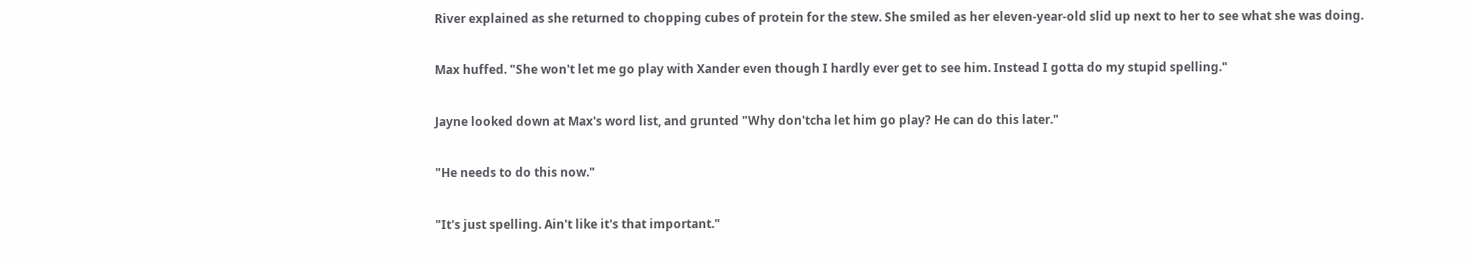River explained as she returned to chopping cubes of protein for the stew. She smiled as her eleven-year-old slid up next to her to see what she was doing.

Max huffed. "She won't let me go play with Xander even though I hardly ever get to see him. Instead I gotta do my stupid spelling."

Jayne looked down at Max's word list, and grunted "Why don'tcha let him go play? He can do this later."

"He needs to do this now."

"It's just spelling. Ain't like it's that important."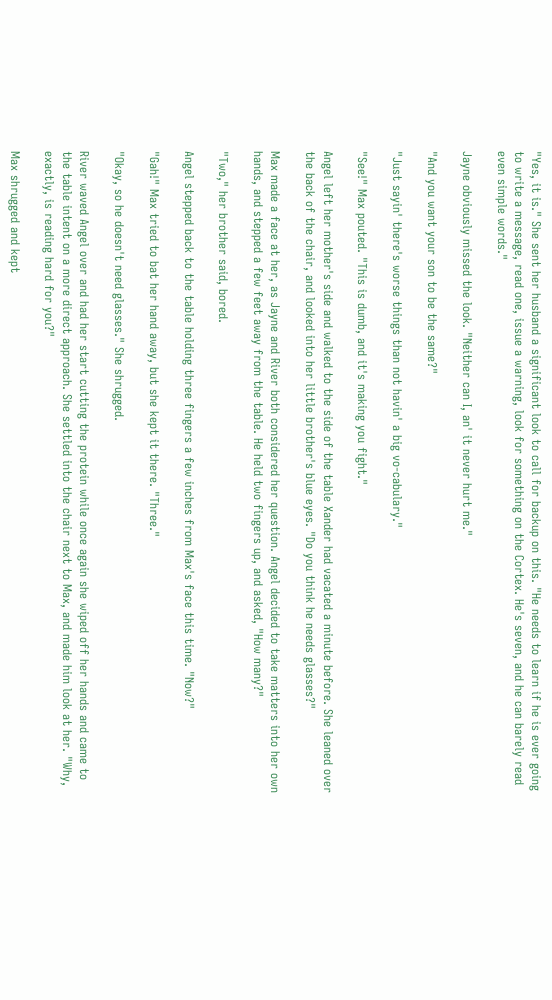"Yes, it is." She sent her husband a significant look to call for backup on this. "He needs to learn if he is ever going to write a message, read one, issue a warning, look for something on the Cortex. He's seven, and he can barely read even simple words."

Jayne obviously missed the look. "Neither can I, an' it never hurt me."

"And you want your son to be the same?"

"Just sayin' there's worse things than not havin' a big vo-cabulary."

"See!" Max pouted. "This is dumb, and it's making you fight."

Angel left her mother's side and walked to the side of the table Xander had vacated a minute before. She leaned over the back of the chair, and looked into her little brother's blue eyes. "Do you think he needs glasses?"

Max made a face at her, as Jayne and River both considered her question. Angel decided to take matters into her own hands, and stepped a few feet away from the table. He held two fingers up, and asked, "How many?"

"Two," her brother said, bored.

Angel stepped back to the table holding three fingers a few inches from Max's face this time. "Now?"

"Gah!" Max tried to bat her hand away, but she kept it there. "Three."

"Okay, so he doesn't need glasses." She shrugged.

River waved Angel over and had her start cutting the protein while once again she wiped off her hands and came to the table intent on a more direct approach. She settled into the chair next to Max, and made him look at her. "Why, exactly, is reading hard for you?"

Max shrugged and kept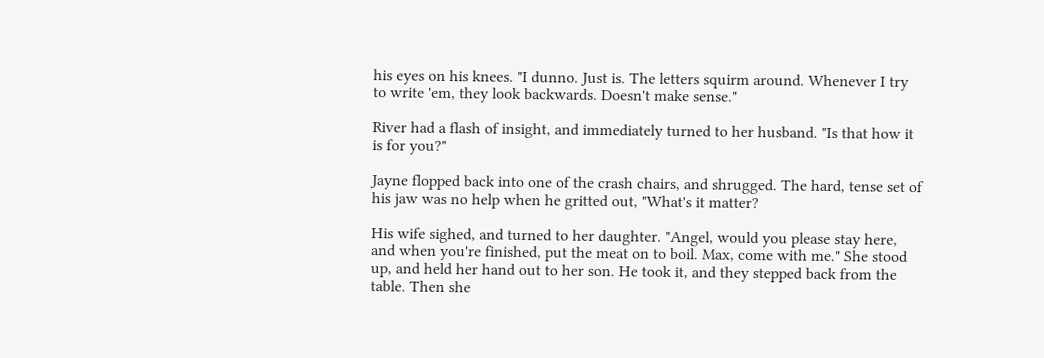his eyes on his knees. "I dunno. Just is. The letters squirm around. Whenever I try to write 'em, they look backwards. Doesn't make sense."

River had a flash of insight, and immediately turned to her husband. "Is that how it is for you?"

Jayne flopped back into one of the crash chairs, and shrugged. The hard, tense set of his jaw was no help when he gritted out, "What's it matter?

His wife sighed, and turned to her daughter. "Angel, would you please stay here, and when you're finished, put the meat on to boil. Max, come with me." She stood up, and held her hand out to her son. He took it, and they stepped back from the table. Then she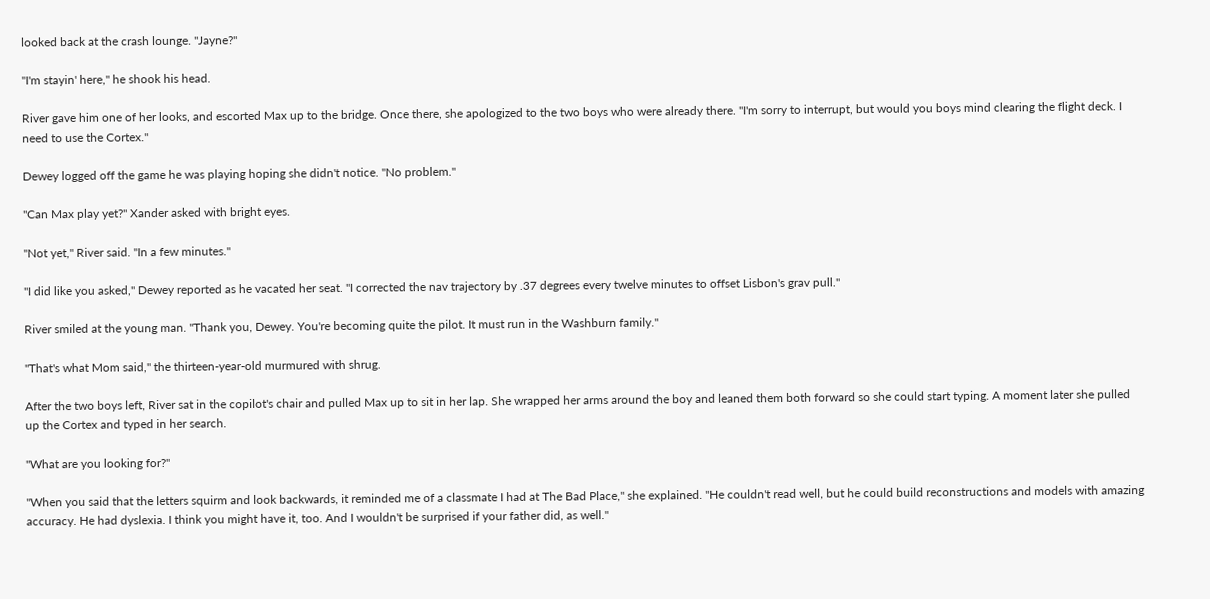looked back at the crash lounge. "Jayne?"

"I'm stayin' here," he shook his head.

River gave him one of her looks, and escorted Max up to the bridge. Once there, she apologized to the two boys who were already there. "I'm sorry to interrupt, but would you boys mind clearing the flight deck. I need to use the Cortex."

Dewey logged off the game he was playing hoping she didn't notice. "No problem."

"Can Max play yet?" Xander asked with bright eyes.

"Not yet," River said. "In a few minutes."

"I did like you asked," Dewey reported as he vacated her seat. "I corrected the nav trajectory by .37 degrees every twelve minutes to offset Lisbon's grav pull."

River smiled at the young man. "Thank you, Dewey. You're becoming quite the pilot. It must run in the Washburn family."

"That's what Mom said," the thirteen-year-old murmured with shrug.

After the two boys left, River sat in the copilot's chair and pulled Max up to sit in her lap. She wrapped her arms around the boy and leaned them both forward so she could start typing. A moment later she pulled up the Cortex and typed in her search.

"What are you looking for?"

"When you said that the letters squirm and look backwards, it reminded me of a classmate I had at The Bad Place," she explained. "He couldn't read well, but he could build reconstructions and models with amazing accuracy. He had dyslexia. I think you might have it, too. And I wouldn't be surprised if your father did, as well."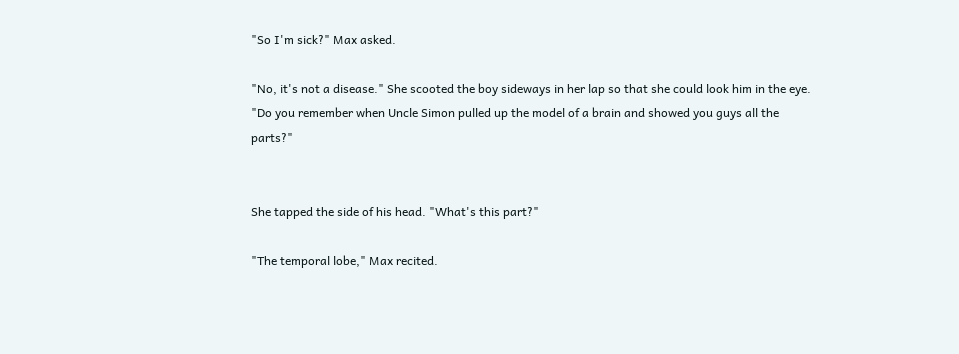"So I'm sick?" Max asked.

"No, it's not a disease." She scooted the boy sideways in her lap so that she could look him in the eye. "Do you remember when Uncle Simon pulled up the model of a brain and showed you guys all the parts?"


She tapped the side of his head. "What's this part?"

"The temporal lobe," Max recited.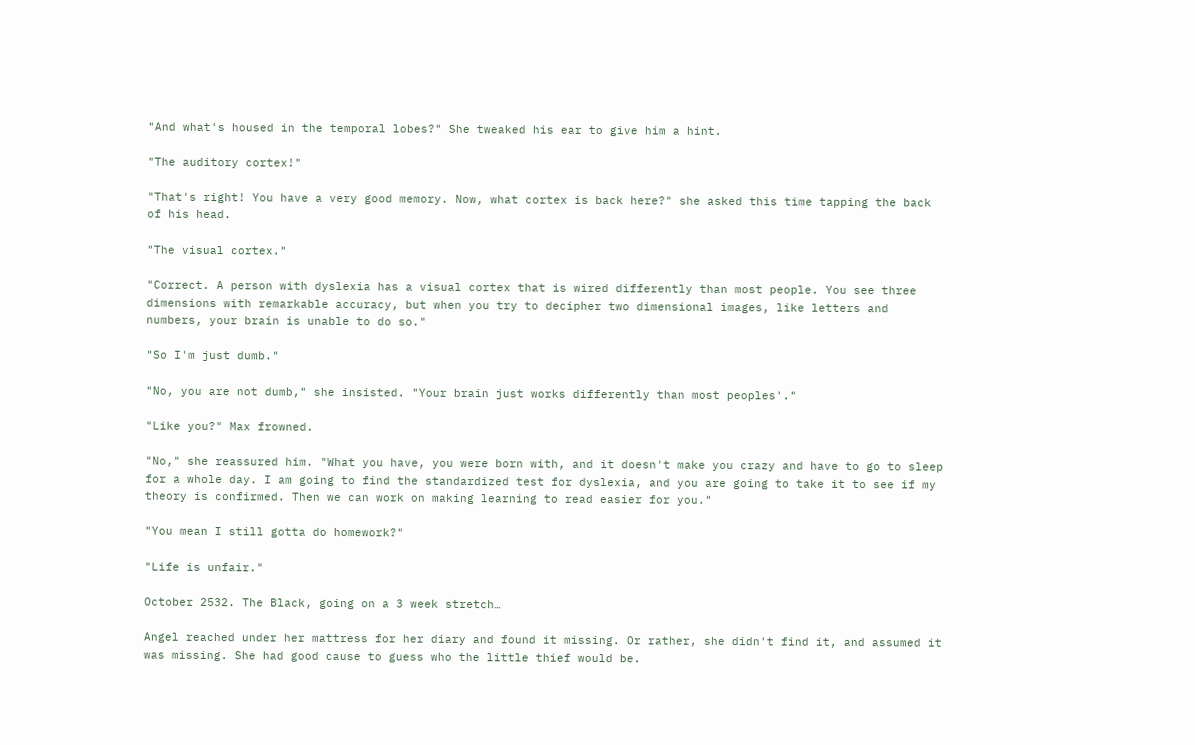"And what's housed in the temporal lobes?" She tweaked his ear to give him a hint.

"The auditory cortex!"

"That's right! You have a very good memory. Now, what cortex is back here?" she asked this time tapping the back of his head.

"The visual cortex."

"Correct. A person with dyslexia has a visual cortex that is wired differently than most people. You see three dimensions with remarkable accuracy, but when you try to decipher two dimensional images, like letters and numbers, your brain is unable to do so."

"So I'm just dumb."

"No, you are not dumb," she insisted. "Your brain just works differently than most peoples'."

"Like you?" Max frowned.

"No," she reassured him. "What you have, you were born with, and it doesn't make you crazy and have to go to sleep for a whole day. I am going to find the standardized test for dyslexia, and you are going to take it to see if my theory is confirmed. Then we can work on making learning to read easier for you."

"You mean I still gotta do homework?"

"Life is unfair."

October 2532. The Black, going on a 3 week stretch…

Angel reached under her mattress for her diary and found it missing. Or rather, she didn't find it, and assumed it was missing. She had good cause to guess who the little thief would be.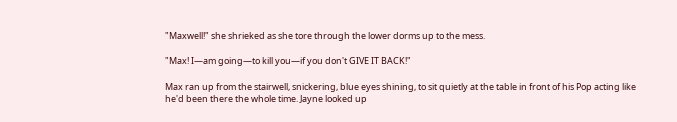"Maxwell!" she shrieked as she tore through the lower dorms up to the mess.

"Max! I—am going—to kill you—if you don't GIVE IT BACK!"

Max ran up from the stairwell, snickering, blue eyes shining, to sit quietly at the table in front of his Pop acting like he'd been there the whole time. Jayne looked up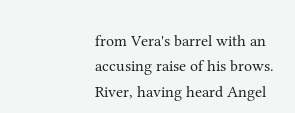from Vera's barrel with an accusing raise of his brows. River, having heard Angel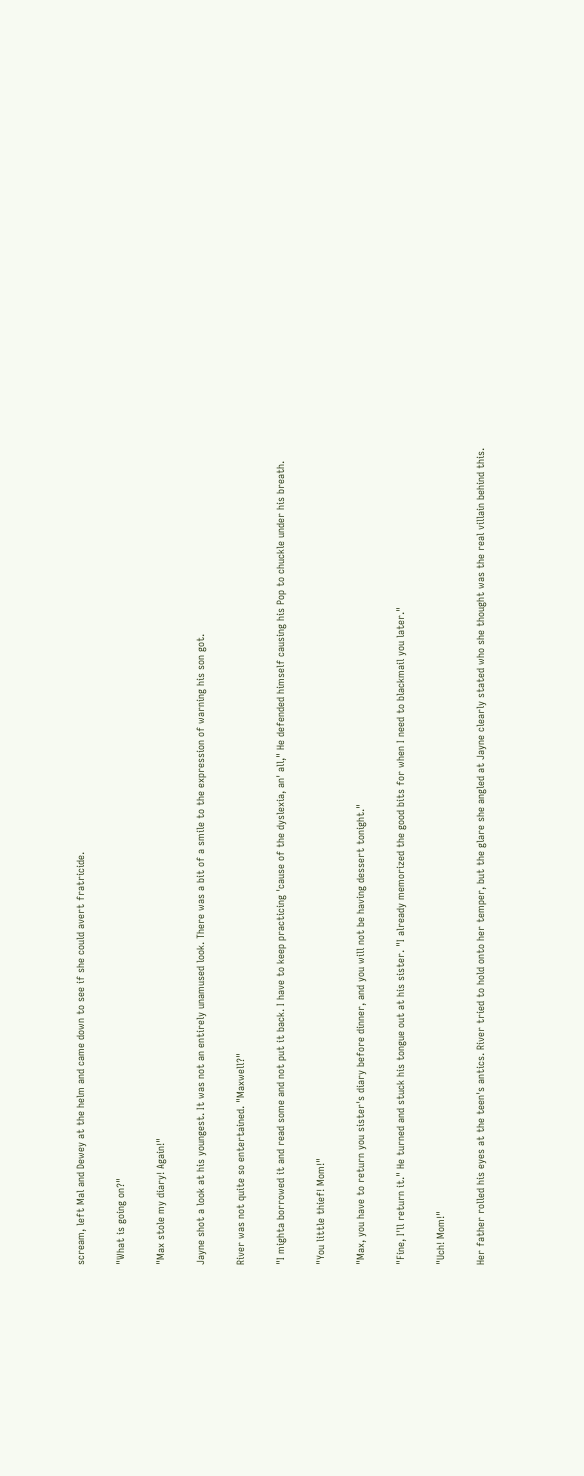scream, left Mal and Dewey at the helm and came down to see if she could avert fratricide.

"What is going on?"

"Max stole my diary! Again!"

Jayne shot a look at his youngest. It was not an entirely unamused look. There was a bit of a smile to the expression of warning his son got.

River was not quite so entertained. "Maxwell?"

"I mighta borrowed it and read some and not put it back. I have to keep practicing 'cause of the dyslexia, an' all," He defended himself causing his Pop to chuckle under his breath.

"You little thief! Mom!"

"Max, you have to return you sister's diary before dinner, and you will not be having dessert tonight."

"Fine, I'll return it." He turned and stuck his tongue out at his sister. "I already memorized the good bits for when I need to blackmail you later."

"Uch! Mom!"

Her father rolled his eyes at the teen's antics. River tried to hold onto her temper, but the glare she angled at Jayne clearly stated who she thought was the real villain behind this.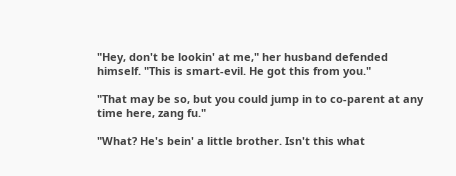"Hey, don't be lookin' at me," her husband defended himself. "This is smart-evil. He got this from you."

"That may be so, but you could jump in to co-parent at any time here, zang fu."

"What? He's bein' a little brother. Isn't this what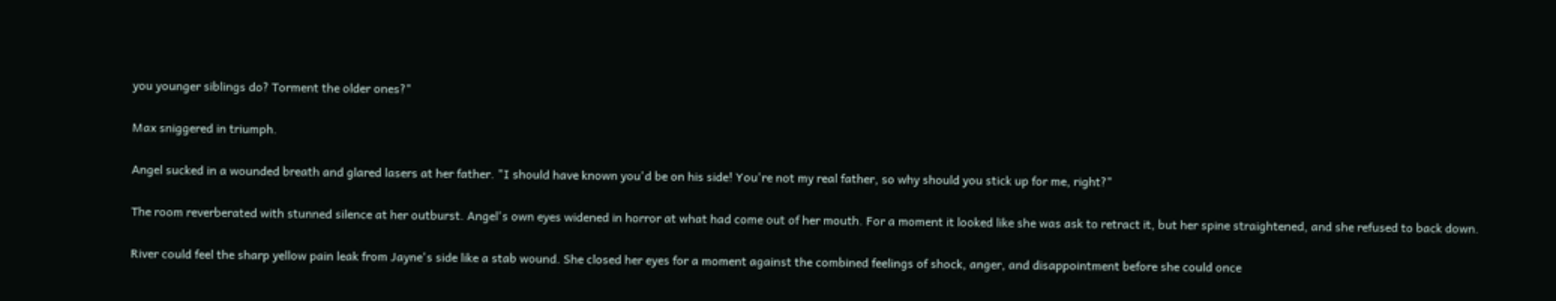you younger siblings do? Torment the older ones?"

Max sniggered in triumph.

Angel sucked in a wounded breath and glared lasers at her father. "I should have known you'd be on his side! You're not my real father, so why should you stick up for me, right?"

The room reverberated with stunned silence at her outburst. Angel's own eyes widened in horror at what had come out of her mouth. For a moment it looked like she was ask to retract it, but her spine straightened, and she refused to back down.

River could feel the sharp yellow pain leak from Jayne's side like a stab wound. She closed her eyes for a moment against the combined feelings of shock, anger, and disappointment before she could once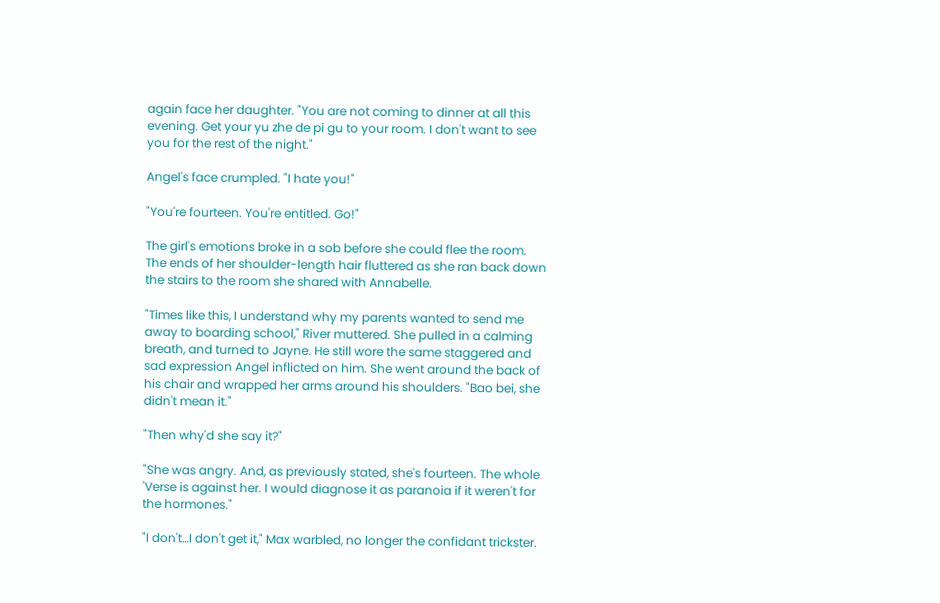again face her daughter. "You are not coming to dinner at all this evening. Get your yu zhe de pi gu to your room. I don't want to see you for the rest of the night."

Angel's face crumpled. "I hate you!"

"You're fourteen. You're entitled. Go!"

The girl's emotions broke in a sob before she could flee the room. The ends of her shoulder-length hair fluttered as she ran back down the stairs to the room she shared with Annabelle.

"Times like this, I understand why my parents wanted to send me away to boarding school," River muttered. She pulled in a calming breath, and turned to Jayne. He still wore the same staggered and sad expression Angel inflicted on him. She went around the back of his chair and wrapped her arms around his shoulders. "Bao bei, she didn't mean it."

"Then why'd she say it?"

"She was angry. And, as previously stated, she's fourteen. The whole 'Verse is against her. I would diagnose it as paranoia if it weren't for the hormones."

"I don't…I don't get it," Max warbled, no longer the confidant trickster.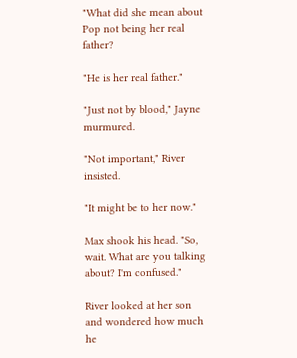"What did she mean about Pop not being her real father?

"He is her real father."

"Just not by blood," Jayne murmured.

"Not important," River insisted.

"It might be to her now."

Max shook his head. "So, wait. What are you talking about? I'm confused."

River looked at her son and wondered how much he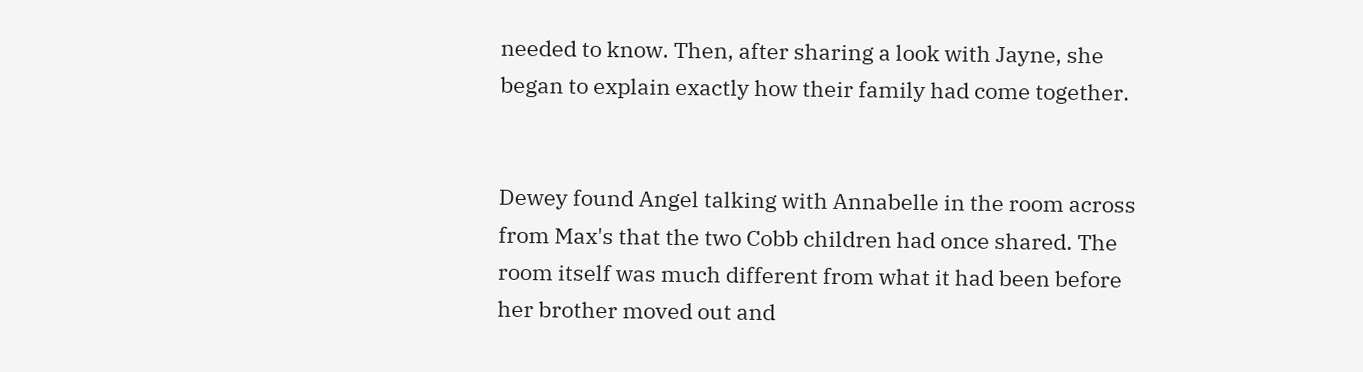needed to know. Then, after sharing a look with Jayne, she began to explain exactly how their family had come together.


Dewey found Angel talking with Annabelle in the room across from Max's that the two Cobb children had once shared. The room itself was much different from what it had been before her brother moved out and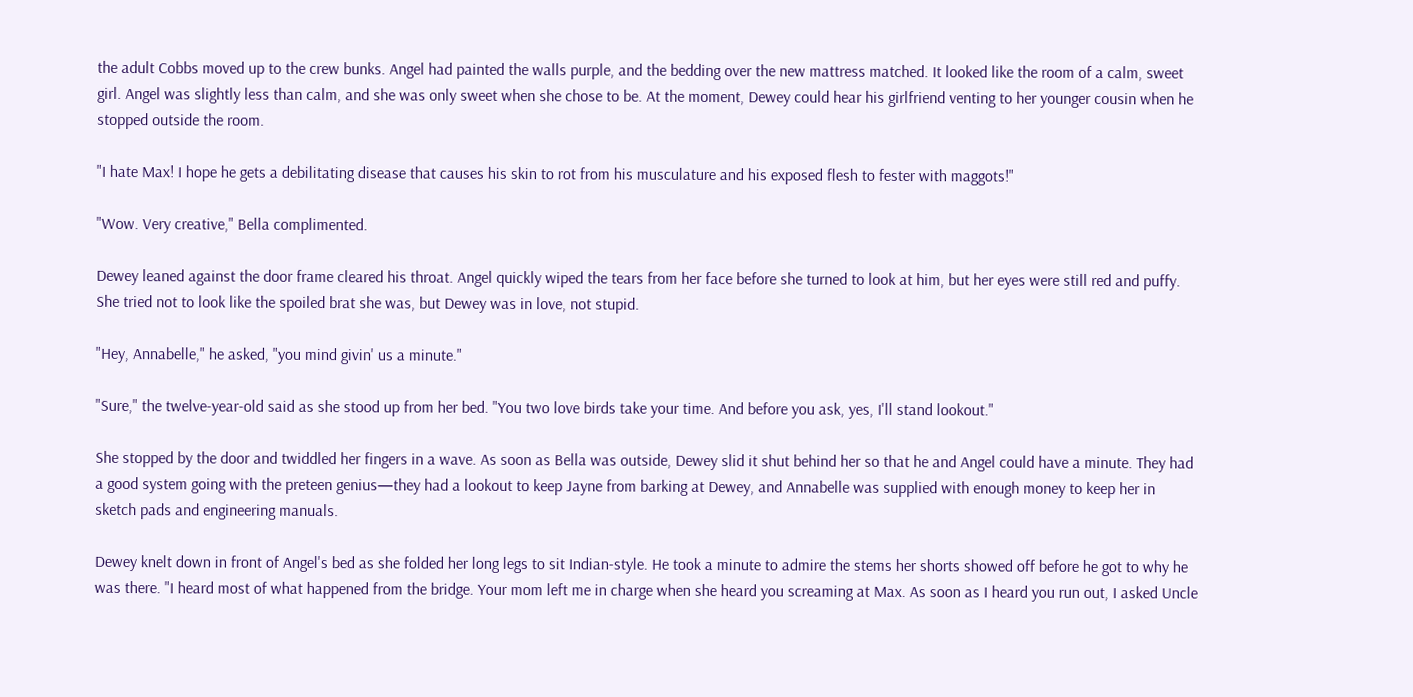the adult Cobbs moved up to the crew bunks. Angel had painted the walls purple, and the bedding over the new mattress matched. It looked like the room of a calm, sweet girl. Angel was slightly less than calm, and she was only sweet when she chose to be. At the moment, Dewey could hear his girlfriend venting to her younger cousin when he stopped outside the room.

"I hate Max! I hope he gets a debilitating disease that causes his skin to rot from his musculature and his exposed flesh to fester with maggots!"

"Wow. Very creative," Bella complimented.

Dewey leaned against the door frame cleared his throat. Angel quickly wiped the tears from her face before she turned to look at him, but her eyes were still red and puffy. She tried not to look like the spoiled brat she was, but Dewey was in love, not stupid.

"Hey, Annabelle," he asked, "you mind givin' us a minute."

"Sure," the twelve-year-old said as she stood up from her bed. "You two love birds take your time. And before you ask, yes, I'll stand lookout."

She stopped by the door and twiddled her fingers in a wave. As soon as Bella was outside, Dewey slid it shut behind her so that he and Angel could have a minute. They had a good system going with the preteen genius—they had a lookout to keep Jayne from barking at Dewey, and Annabelle was supplied with enough money to keep her in sketch pads and engineering manuals.

Dewey knelt down in front of Angel's bed as she folded her long legs to sit Indian-style. He took a minute to admire the stems her shorts showed off before he got to why he was there. "I heard most of what happened from the bridge. Your mom left me in charge when she heard you screaming at Max. As soon as I heard you run out, I asked Uncle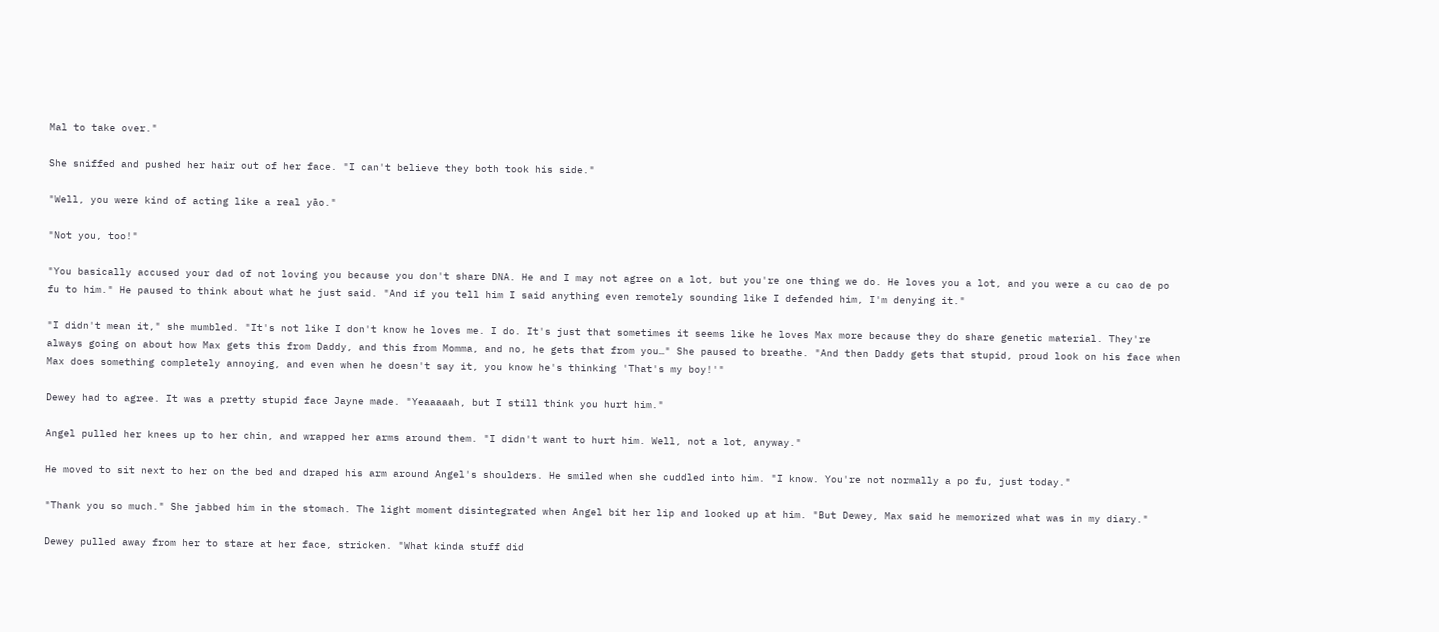Mal to take over."

She sniffed and pushed her hair out of her face. "I can't believe they both took his side."

"Well, you were kind of acting like a real yāo."

"Not you, too!"

"You basically accused your dad of not loving you because you don't share DNA. He and I may not agree on a lot, but you're one thing we do. He loves you a lot, and you were a cu cao de po fu to him." He paused to think about what he just said. "And if you tell him I said anything even remotely sounding like I defended him, I'm denying it."

"I didn't mean it," she mumbled. "It's not like I don't know he loves me. I do. It's just that sometimes it seems like he loves Max more because they do share genetic material. They're always going on about how Max gets this from Daddy, and this from Momma, and no, he gets that from you…" She paused to breathe. "And then Daddy gets that stupid, proud look on his face when Max does something completely annoying, and even when he doesn't say it, you know he's thinking 'That's my boy!'"

Dewey had to agree. It was a pretty stupid face Jayne made. "Yeaaaaah, but I still think you hurt him."

Angel pulled her knees up to her chin, and wrapped her arms around them. "I didn't want to hurt him. Well, not a lot, anyway."

He moved to sit next to her on the bed and draped his arm around Angel's shoulders. He smiled when she cuddled into him. "I know. You're not normally a po fu, just today."

"Thank you so much." She jabbed him in the stomach. The light moment disintegrated when Angel bit her lip and looked up at him. "But Dewey, Max said he memorized what was in my diary."

Dewey pulled away from her to stare at her face, stricken. "What kinda stuff did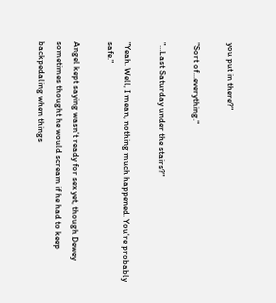you put in there?"

"Sort of…everything."

"…Last Saturday under the stairs?"

"Yeah. Well, I mean, nothing much happened. You're probably safe."

Angel kept saying wasn't ready for sex yet, though Dewey sometimes thought he would scream if he had to keep backpedaling when things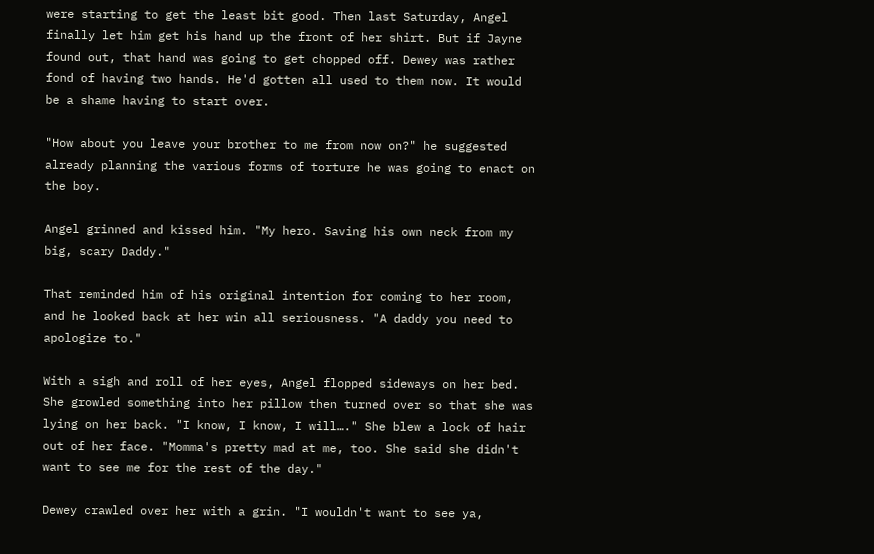were starting to get the least bit good. Then last Saturday, Angel finally let him get his hand up the front of her shirt. But if Jayne found out, that hand was going to get chopped off. Dewey was rather fond of having two hands. He'd gotten all used to them now. It would be a shame having to start over.

"How about you leave your brother to me from now on?" he suggested already planning the various forms of torture he was going to enact on the boy.

Angel grinned and kissed him. "My hero. Saving his own neck from my big, scary Daddy."

That reminded him of his original intention for coming to her room, and he looked back at her win all seriousness. "A daddy you need to apologize to."

With a sigh and roll of her eyes, Angel flopped sideways on her bed. She growled something into her pillow then turned over so that she was lying on her back. "I know, I know, I will…." She blew a lock of hair out of her face. "Momma's pretty mad at me, too. She said she didn't want to see me for the rest of the day."

Dewey crawled over her with a grin. "I wouldn't want to see ya,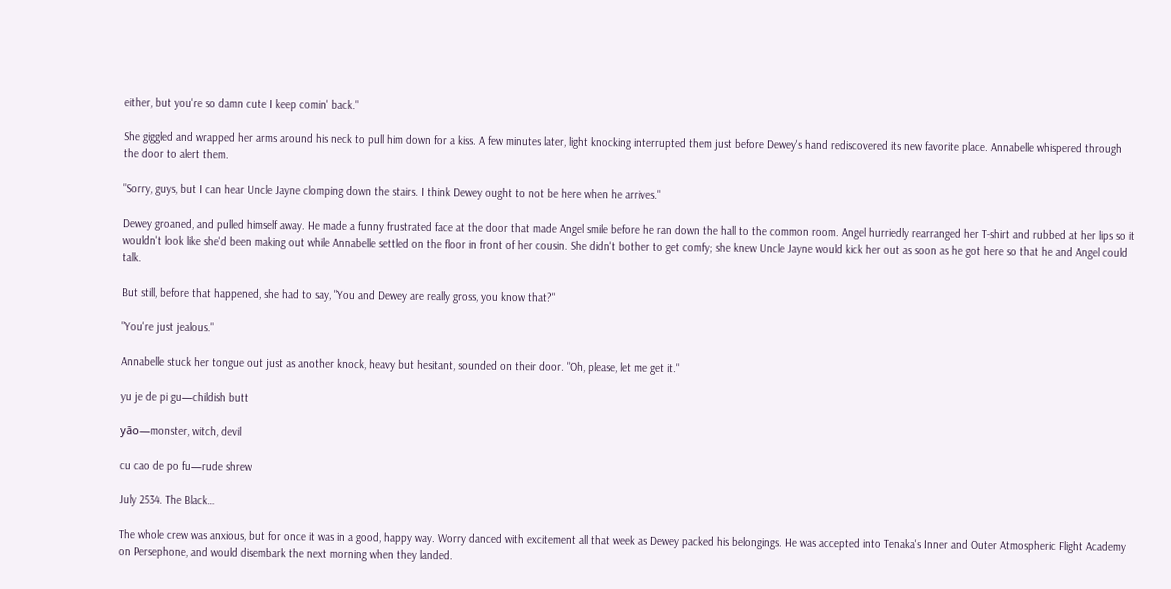either, but you're so damn cute I keep comin' back."

She giggled and wrapped her arms around his neck to pull him down for a kiss. A few minutes later, light knocking interrupted them just before Dewey's hand rediscovered its new favorite place. Annabelle whispered through the door to alert them.

"Sorry, guys, but I can hear Uncle Jayne clomping down the stairs. I think Dewey ought to not be here when he arrives."

Dewey groaned, and pulled himself away. He made a funny frustrated face at the door that made Angel smile before he ran down the hall to the common room. Angel hurriedly rearranged her T-shirt and rubbed at her lips so it wouldn't look like she'd been making out while Annabelle settled on the floor in front of her cousin. She didn't bother to get comfy; she knew Uncle Jayne would kick her out as soon as he got here so that he and Angel could talk.

But still, before that happened, she had to say, "You and Dewey are really gross, you know that?"

"You're just jealous."

Annabelle stuck her tongue out just as another knock, heavy but hesitant, sounded on their door. "Oh, please, let me get it."

yu je de pi gu—childish butt

yāo—monster, witch, devil

cu cao de po fu—rude shrew

July 2534. The Black…

The whole crew was anxious, but for once it was in a good, happy way. Worry danced with excitement all that week as Dewey packed his belongings. He was accepted into Tenaka's Inner and Outer Atmospheric Flight Academy on Persephone, and would disembark the next morning when they landed.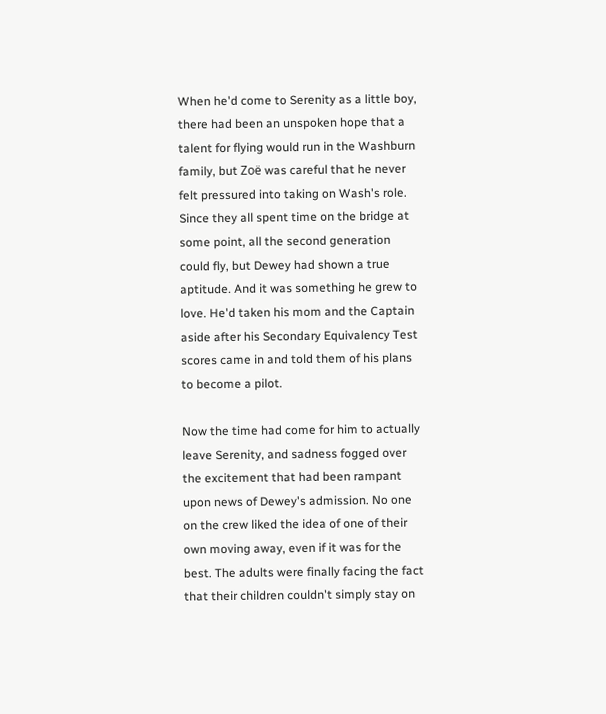When he'd come to Serenity as a little boy, there had been an unspoken hope that a talent for flying would run in the Washburn family, but Zoë was careful that he never felt pressured into taking on Wash's role. Since they all spent time on the bridge at some point, all the second generation could fly, but Dewey had shown a true aptitude. And it was something he grew to love. He'd taken his mom and the Captain aside after his Secondary Equivalency Test scores came in and told them of his plans to become a pilot.

Now the time had come for him to actually leave Serenity, and sadness fogged over the excitement that had been rampant upon news of Dewey's admission. No one on the crew liked the idea of one of their own moving away, even if it was for the best. The adults were finally facing the fact that their children couldn't simply stay on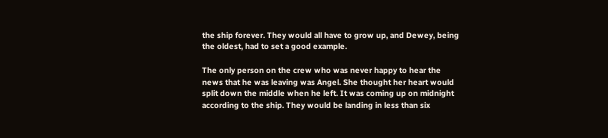the ship forever. They would all have to grow up, and Dewey, being the oldest, had to set a good example.

The only person on the crew who was never happy to hear the news that he was leaving was Angel. She thought her heart would split down the middle when he left. It was coming up on midnight according to the ship. They would be landing in less than six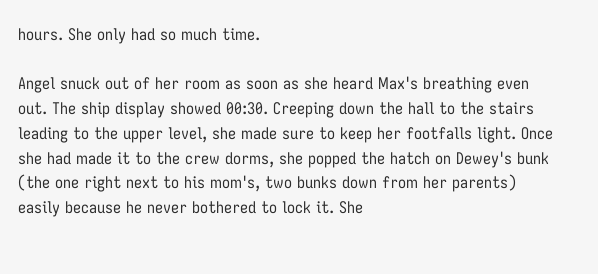hours. She only had so much time.

Angel snuck out of her room as soon as she heard Max's breathing even out. The ship display showed 00:30. Creeping down the hall to the stairs leading to the upper level, she made sure to keep her footfalls light. Once she had made it to the crew dorms, she popped the hatch on Dewey's bunk (the one right next to his mom's, two bunks down from her parents) easily because he never bothered to lock it. She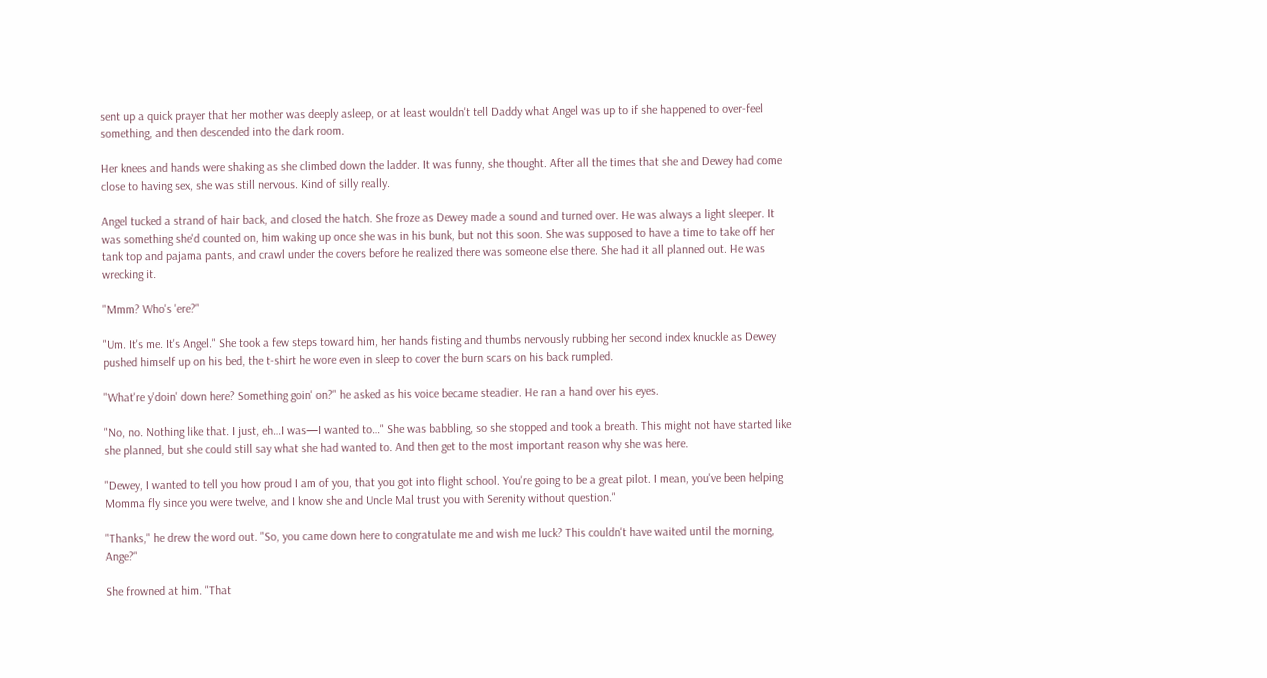sent up a quick prayer that her mother was deeply asleep, or at least wouldn't tell Daddy what Angel was up to if she happened to over-feel something, and then descended into the dark room.

Her knees and hands were shaking as she climbed down the ladder. It was funny, she thought. After all the times that she and Dewey had come close to having sex, she was still nervous. Kind of silly really.

Angel tucked a strand of hair back, and closed the hatch. She froze as Dewey made a sound and turned over. He was always a light sleeper. It was something she'd counted on, him waking up once she was in his bunk, but not this soon. She was supposed to have a time to take off her tank top and pajama pants, and crawl under the covers before he realized there was someone else there. She had it all planned out. He was wrecking it.

"Mmm? Who's 'ere?"

"Um. It's me. It's Angel." She took a few steps toward him, her hands fisting and thumbs nervously rubbing her second index knuckle as Dewey pushed himself up on his bed, the t-shirt he wore even in sleep to cover the burn scars on his back rumpled.

"What're y'doin' down here? Something goin' on?" he asked as his voice became steadier. He ran a hand over his eyes.

"No, no. Nothing like that. I just, eh…I was—I wanted to…" She was babbling, so she stopped and took a breath. This might not have started like she planned, but she could still say what she had wanted to. And then get to the most important reason why she was here.

"Dewey, I wanted to tell you how proud I am of you, that you got into flight school. You're going to be a great pilot. I mean, you've been helping Momma fly since you were twelve, and I know she and Uncle Mal trust you with Serenity without question."

"Thanks," he drew the word out. "So, you came down here to congratulate me and wish me luck? This couldn't have waited until the morning, Ange?"

She frowned at him. "That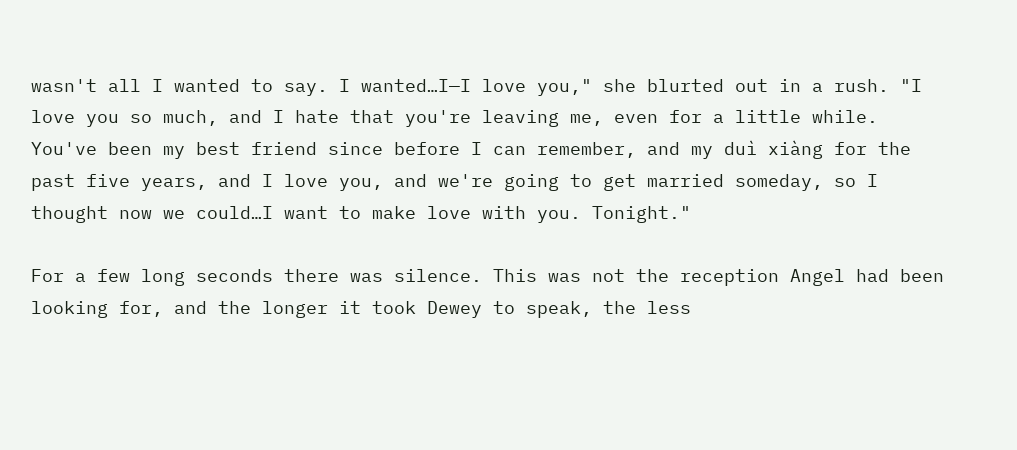wasn't all I wanted to say. I wanted…I—I love you," she blurted out in a rush. "I love you so much, and I hate that you're leaving me, even for a little while. You've been my best friend since before I can remember, and my duì xiàng for the past five years, and I love you, and we're going to get married someday, so I thought now we could…I want to make love with you. Tonight."

For a few long seconds there was silence. This was not the reception Angel had been looking for, and the longer it took Dewey to speak, the less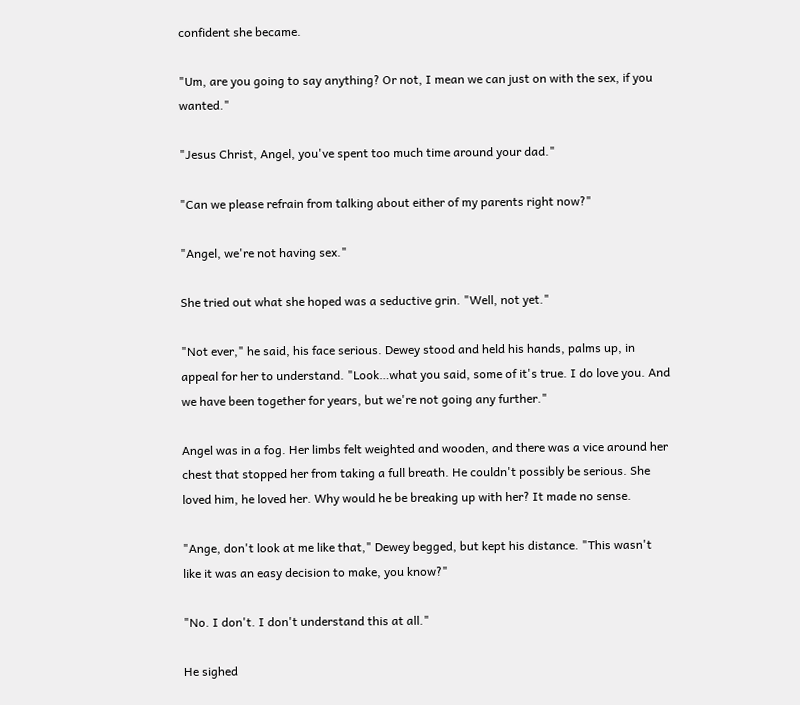confident she became.

"Um, are you going to say anything? Or not, I mean we can just on with the sex, if you wanted."

"Jesus Christ, Angel, you've spent too much time around your dad."

"Can we please refrain from talking about either of my parents right now?"

"Angel, we're not having sex."

She tried out what she hoped was a seductive grin. "Well, not yet."

"Not ever," he said, his face serious. Dewey stood and held his hands, palms up, in appeal for her to understand. "Look…what you said, some of it's true. I do love you. And we have been together for years, but we're not going any further."

Angel was in a fog. Her limbs felt weighted and wooden, and there was a vice around her chest that stopped her from taking a full breath. He couldn't possibly be serious. She loved him, he loved her. Why would he be breaking up with her? It made no sense.

"Ange, don't look at me like that," Dewey begged, but kept his distance. "This wasn't like it was an easy decision to make, you know?"

"No. I don't. I don't understand this at all."

He sighed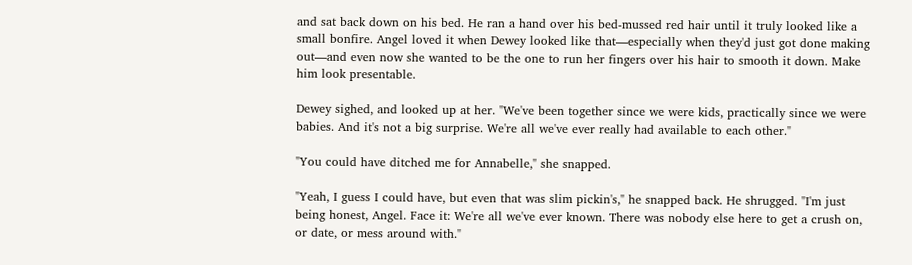and sat back down on his bed. He ran a hand over his bed-mussed red hair until it truly looked like a small bonfire. Angel loved it when Dewey looked like that—especially when they'd just got done making out—and even now she wanted to be the one to run her fingers over his hair to smooth it down. Make him look presentable.

Dewey sighed, and looked up at her. "We've been together since we were kids, practically since we were babies. And it's not a big surprise. We're all we've ever really had available to each other."

"You could have ditched me for Annabelle," she snapped.

"Yeah, I guess I could have, but even that was slim pickin's," he snapped back. He shrugged. "I'm just being honest, Angel. Face it: We're all we've ever known. There was nobody else here to get a crush on, or date, or mess around with."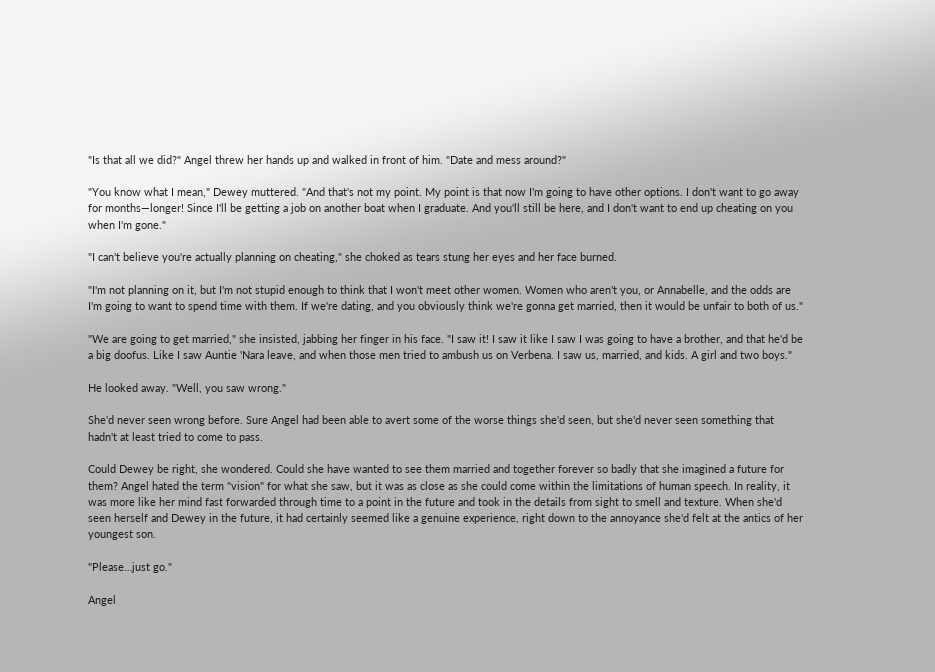"Is that all we did?" Angel threw her hands up and walked in front of him. "Date and mess around?"

"You know what I mean," Dewey muttered. "And that's not my point. My point is that now I'm going to have other options. I don't want to go away for months—longer! Since I'll be getting a job on another boat when I graduate. And you'll still be here, and I don't want to end up cheating on you when I'm gone."

"I can't believe you're actually planning on cheating," she choked as tears stung her eyes and her face burned.

"I'm not planning on it, but I'm not stupid enough to think that I won't meet other women. Women who aren't you, or Annabelle, and the odds are I'm going to want to spend time with them. If we're dating, and you obviously think we're gonna get married, then it would be unfair to both of us."

"We are going to get married," she insisted, jabbing her finger in his face. "I saw it! I saw it like I saw I was going to have a brother, and that he'd be a big doofus. Like I saw Auntie 'Nara leave, and when those men tried to ambush us on Verbena. I saw us, married, and kids. A girl and two boys."

He looked away. "Well, you saw wrong."

She'd never seen wrong before. Sure Angel had been able to avert some of the worse things she'd seen, but she'd never seen something that hadn't at least tried to come to pass.

Could Dewey be right, she wondered. Could she have wanted to see them married and together forever so badly that she imagined a future for them? Angel hated the term "vision" for what she saw, but it was as close as she could come within the limitations of human speech. In reality, it was more like her mind fast forwarded through time to a point in the future and took in the details from sight to smell and texture. When she'd seen herself and Dewey in the future, it had certainly seemed like a genuine experience, right down to the annoyance she'd felt at the antics of her youngest son.

"Please…just go."

Angel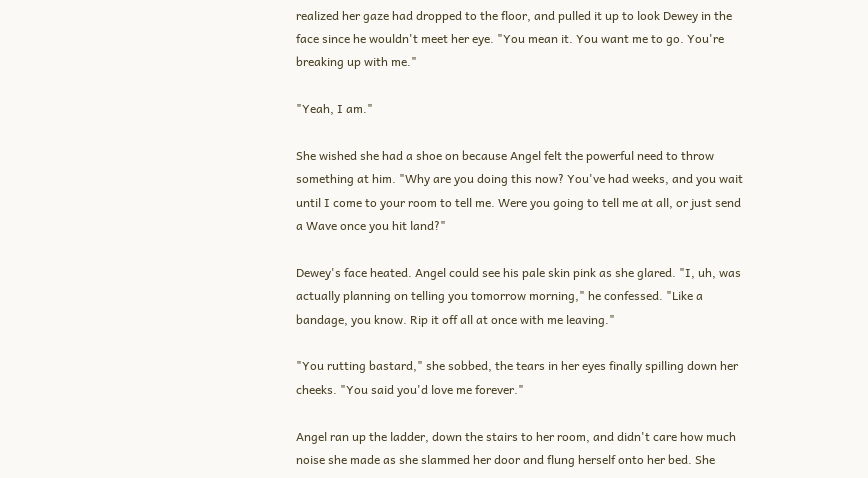realized her gaze had dropped to the floor, and pulled it up to look Dewey in the face since he wouldn't meet her eye. "You mean it. You want me to go. You're breaking up with me."

"Yeah, I am."

She wished she had a shoe on because Angel felt the powerful need to throw something at him. "Why are you doing this now? You've had weeks, and you wait until I come to your room to tell me. Were you going to tell me at all, or just send a Wave once you hit land?"

Dewey's face heated. Angel could see his pale skin pink as she glared. "I, uh, was actually planning on telling you tomorrow morning," he confessed. "Like a bandage, you know. Rip it off all at once with me leaving."

"You rutting bastard," she sobbed, the tears in her eyes finally spilling down her cheeks. "You said you'd love me forever."

Angel ran up the ladder, down the stairs to her room, and didn't care how much noise she made as she slammed her door and flung herself onto her bed. She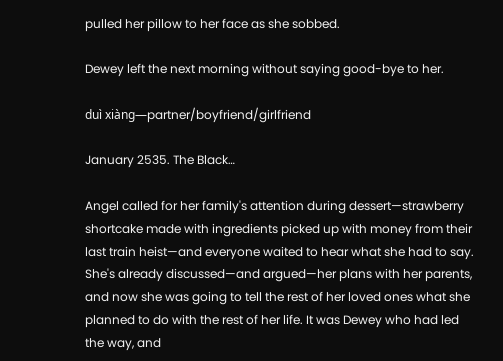pulled her pillow to her face as she sobbed.

Dewey left the next morning without saying good-bye to her.

duì xiàng—partner/boyfriend/girlfriend

January 2535. The Black…

Angel called for her family's attention during dessert—strawberry shortcake made with ingredients picked up with money from their last train heist—and everyone waited to hear what she had to say. She's already discussed—and argued—her plans with her parents, and now she was going to tell the rest of her loved ones what she planned to do with the rest of her life. It was Dewey who had led the way, and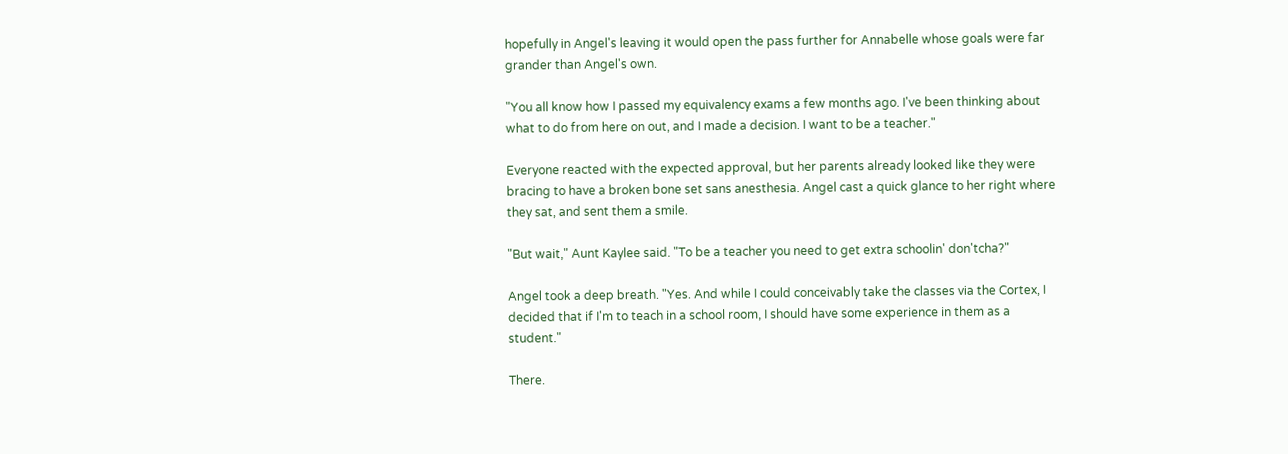hopefully in Angel's leaving it would open the pass further for Annabelle whose goals were far grander than Angel's own.

"You all know how I passed my equivalency exams a few months ago. I've been thinking about what to do from here on out, and I made a decision. I want to be a teacher."

Everyone reacted with the expected approval, but her parents already looked like they were bracing to have a broken bone set sans anesthesia. Angel cast a quick glance to her right where they sat, and sent them a smile.

"But wait," Aunt Kaylee said. "To be a teacher you need to get extra schoolin' don'tcha?"

Angel took a deep breath. "Yes. And while I could conceivably take the classes via the Cortex, I decided that if I'm to teach in a school room, I should have some experience in them as a student."

There.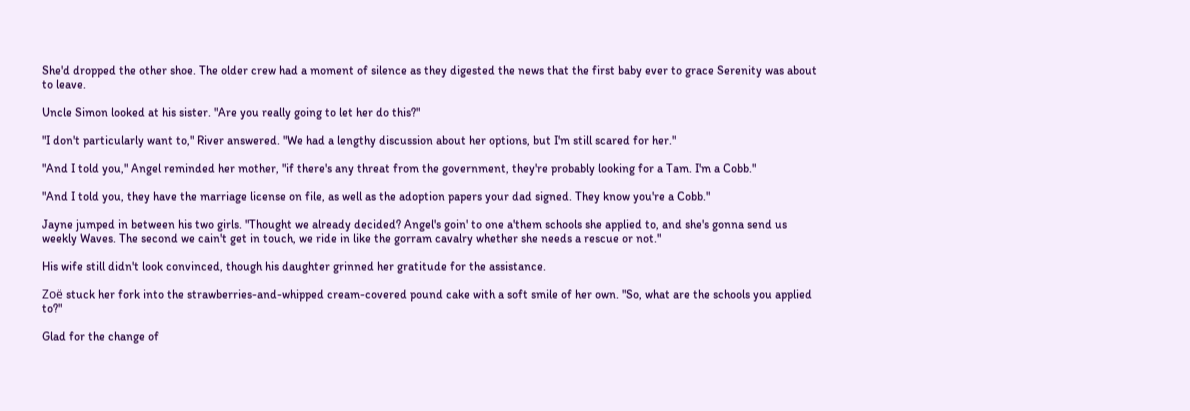She'd dropped the other shoe. The older crew had a moment of silence as they digested the news that the first baby ever to grace Serenity was about to leave.

Uncle Simon looked at his sister. "Are you really going to let her do this?"

"I don't particularly want to," River answered. "We had a lengthy discussion about her options, but I'm still scared for her."

"And I told you," Angel reminded her mother, "if there's any threat from the government, they're probably looking for a Tam. I'm a Cobb."

"And I told you, they have the marriage license on file, as well as the adoption papers your dad signed. They know you're a Cobb."

Jayne jumped in between his two girls. "Thought we already decided? Angel's goin' to one a'them schools she applied to, and she's gonna send us weekly Waves. The second we cain't get in touch, we ride in like the gorram cavalry whether she needs a rescue or not."

His wife still didn't look convinced, though his daughter grinned her gratitude for the assistance.

Zoë stuck her fork into the strawberries-and-whipped cream-covered pound cake with a soft smile of her own. "So, what are the schools you applied to?"

Glad for the change of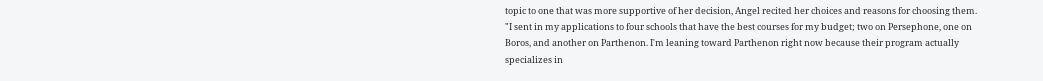topic to one that was more supportive of her decision, Angel recited her choices and reasons for choosing them. "I sent in my applications to four schools that have the best courses for my budget; two on Persephone, one on Boros, and another on Parthenon. I'm leaning toward Parthenon right now because their program actually specializes in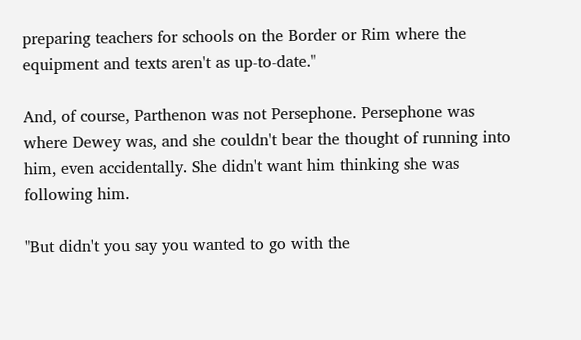preparing teachers for schools on the Border or Rim where the equipment and texts aren't as up-to-date."

And, of course, Parthenon was not Persephone. Persephone was where Dewey was, and she couldn't bear the thought of running into him, even accidentally. She didn't want him thinking she was following him.

"But didn't you say you wanted to go with the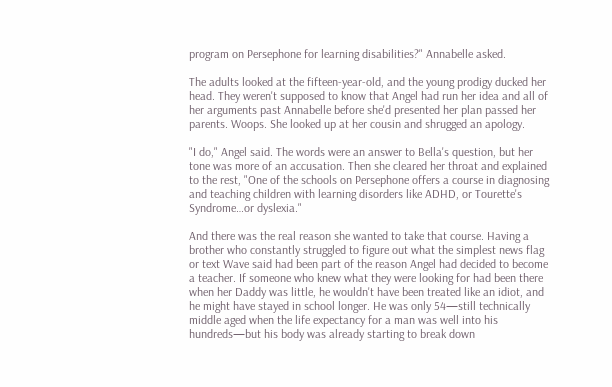program on Persephone for learning disabilities?" Annabelle asked.

The adults looked at the fifteen-year-old, and the young prodigy ducked her head. They weren't supposed to know that Angel had run her idea and all of her arguments past Annabelle before she'd presented her plan passed her parents. Woops. She looked up at her cousin and shrugged an apology.

"I do," Angel said. The words were an answer to Bella's question, but her tone was more of an accusation. Then she cleared her throat and explained to the rest, "One of the schools on Persephone offers a course in diagnosing and teaching children with learning disorders like ADHD, or Tourette's Syndrome…or dyslexia."

And there was the real reason she wanted to take that course. Having a brother who constantly struggled to figure out what the simplest news flag or text Wave said had been part of the reason Angel had decided to become a teacher. If someone who knew what they were looking for had been there when her Daddy was little, he wouldn't have been treated like an idiot, and he might have stayed in school longer. He was only 54—still technically middle aged when the life expectancy for a man was well into his hundreds—but his body was already starting to break down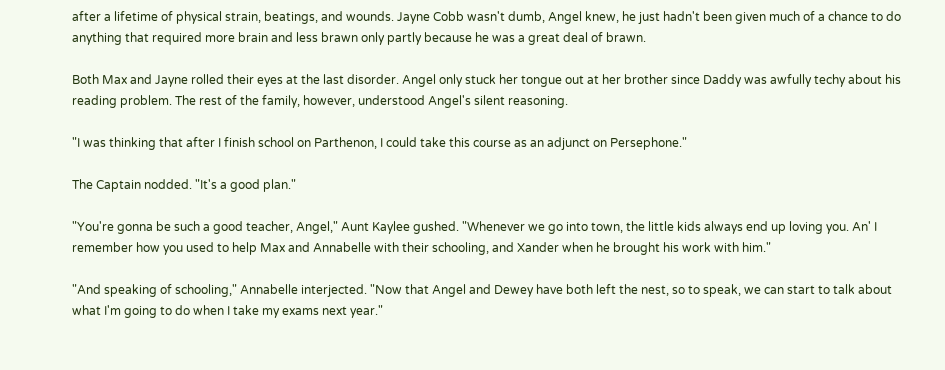after a lifetime of physical strain, beatings, and wounds. Jayne Cobb wasn't dumb, Angel knew, he just hadn't been given much of a chance to do anything that required more brain and less brawn only partly because he was a great deal of brawn.

Both Max and Jayne rolled their eyes at the last disorder. Angel only stuck her tongue out at her brother since Daddy was awfully techy about his reading problem. The rest of the family, however, understood Angel's silent reasoning.

"I was thinking that after I finish school on Parthenon, I could take this course as an adjunct on Persephone."

The Captain nodded. "It's a good plan."

"You're gonna be such a good teacher, Angel," Aunt Kaylee gushed. "Whenever we go into town, the little kids always end up loving you. An' I remember how you used to help Max and Annabelle with their schooling, and Xander when he brought his work with him."

"And speaking of schooling," Annabelle interjected. "Now that Angel and Dewey have both left the nest, so to speak, we can start to talk about what I'm going to do when I take my exams next year."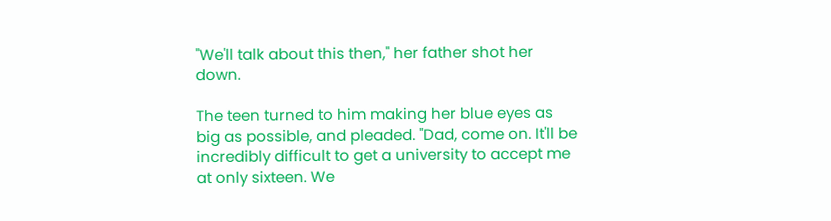"We'll talk about this then," her father shot her down.

The teen turned to him making her blue eyes as big as possible, and pleaded. "Dad, come on. It'll be incredibly difficult to get a university to accept me at only sixteen. We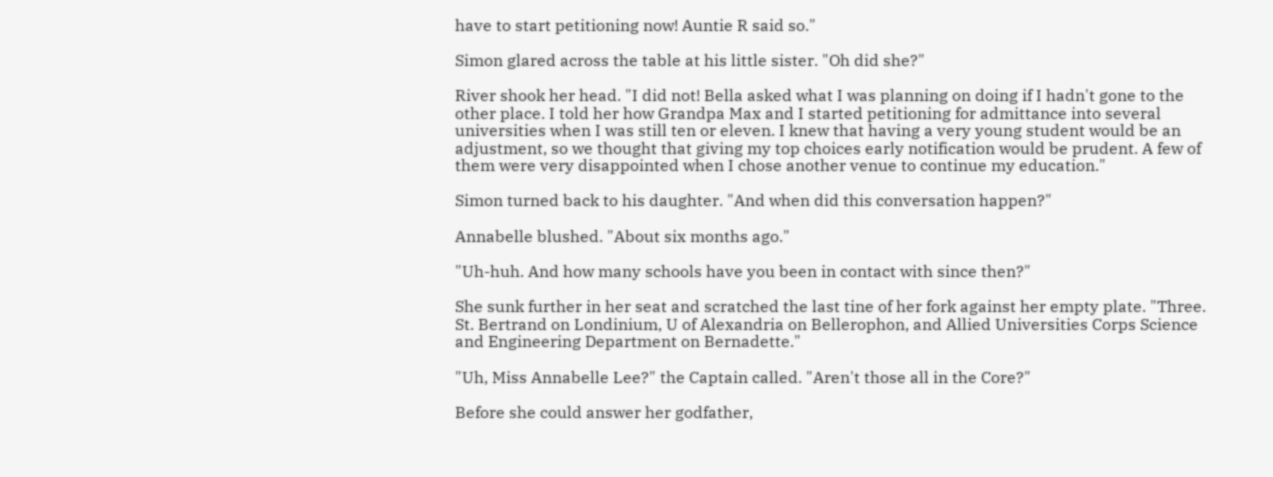have to start petitioning now! Auntie R said so."

Simon glared across the table at his little sister. "Oh did she?"

River shook her head. "I did not! Bella asked what I was planning on doing if I hadn't gone to the other place. I told her how Grandpa Max and I started petitioning for admittance into several universities when I was still ten or eleven. I knew that having a very young student would be an adjustment, so we thought that giving my top choices early notification would be prudent. A few of them were very disappointed when I chose another venue to continue my education."

Simon turned back to his daughter. "And when did this conversation happen?"

Annabelle blushed. "About six months ago."

"Uh-huh. And how many schools have you been in contact with since then?"

She sunk further in her seat and scratched the last tine of her fork against her empty plate. "Three. St. Bertrand on Londinium, U of Alexandria on Bellerophon, and Allied Universities Corps Science and Engineering Department on Bernadette."

"Uh, Miss Annabelle Lee?" the Captain called. "Aren't those all in the Core?"

Before she could answer her godfather,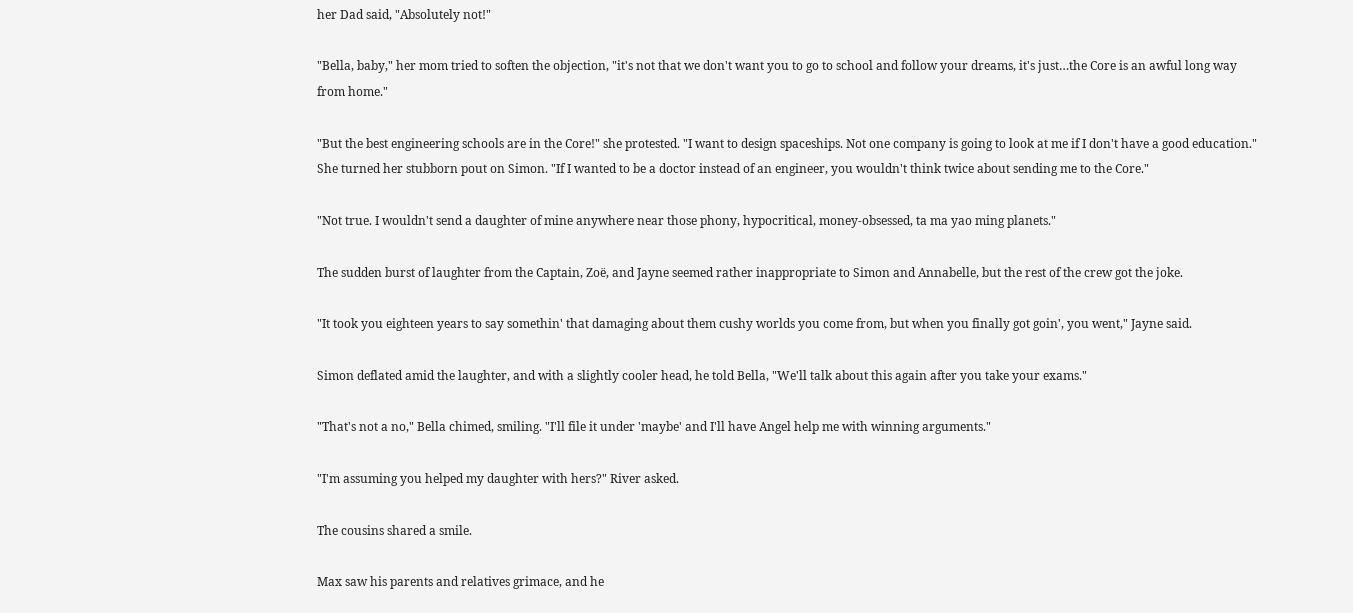her Dad said, "Absolutely not!"

"Bella, baby," her mom tried to soften the objection, "it's not that we don't want you to go to school and follow your dreams, it's just…the Core is an awful long way from home."

"But the best engineering schools are in the Core!" she protested. "I want to design spaceships. Not one company is going to look at me if I don't have a good education." She turned her stubborn pout on Simon. "If I wanted to be a doctor instead of an engineer, you wouldn't think twice about sending me to the Core."

"Not true. I wouldn't send a daughter of mine anywhere near those phony, hypocritical, money-obsessed, ta ma yao ming planets."

The sudden burst of laughter from the Captain, Zoë, and Jayne seemed rather inappropriate to Simon and Annabelle, but the rest of the crew got the joke.

"It took you eighteen years to say somethin' that damaging about them cushy worlds you come from, but when you finally got goin', you went," Jayne said.

Simon deflated amid the laughter, and with a slightly cooler head, he told Bella, "We'll talk about this again after you take your exams."

"That's not a no," Bella chimed, smiling. "I'll file it under 'maybe' and I'll have Angel help me with winning arguments."

"I'm assuming you helped my daughter with hers?" River asked.

The cousins shared a smile.

Max saw his parents and relatives grimace, and he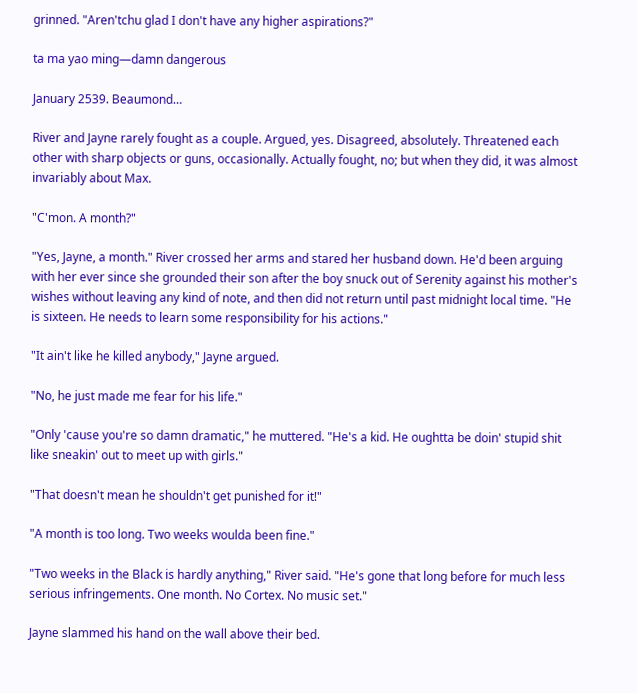grinned. "Aren'tchu glad I don't have any higher aspirations?"

ta ma yao ming—damn dangerous

January 2539. Beaumond…

River and Jayne rarely fought as a couple. Argued, yes. Disagreed, absolutely. Threatened each other with sharp objects or guns, occasionally. Actually fought, no; but when they did, it was almost invariably about Max.

"C'mon. A month?"

"Yes, Jayne, a month." River crossed her arms and stared her husband down. He'd been arguing with her ever since she grounded their son after the boy snuck out of Serenity against his mother's wishes without leaving any kind of note, and then did not return until past midnight local time. "He is sixteen. He needs to learn some responsibility for his actions."

"It ain't like he killed anybody," Jayne argued.

"No, he just made me fear for his life."

"Only 'cause you're so damn dramatic," he muttered. "He's a kid. He oughtta be doin' stupid shit like sneakin' out to meet up with girls."

"That doesn't mean he shouldn't get punished for it!"

"A month is too long. Two weeks woulda been fine."

"Two weeks in the Black is hardly anything," River said. "He's gone that long before for much less serious infringements. One month. No Cortex. No music set."

Jayne slammed his hand on the wall above their bed.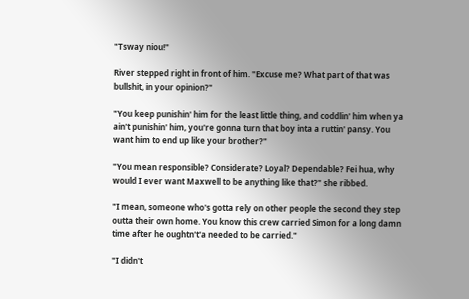"Tsway niou!"

River stepped right in front of him. "Excuse me? What part of that was bullshit, in your opinion?"

"You keep punishin' him for the least little thing, and coddlin' him when ya ain't punishin' him, you're gonna turn that boy inta a ruttin' pansy. You want him to end up like your brother?"

"You mean responsible? Considerate? Loyal? Dependable? Fei hua, why would I ever want Maxwell to be anything like that?" she ribbed.

"I mean, someone who's gotta rely on other people the second they step outta their own home. You know this crew carried Simon for a long damn time after he oughtn't'a needed to be carried."

"I didn't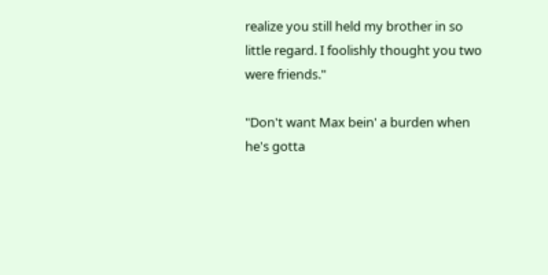realize you still held my brother in so little regard. I foolishly thought you two were friends."

"Don't want Max bein' a burden when he's gotta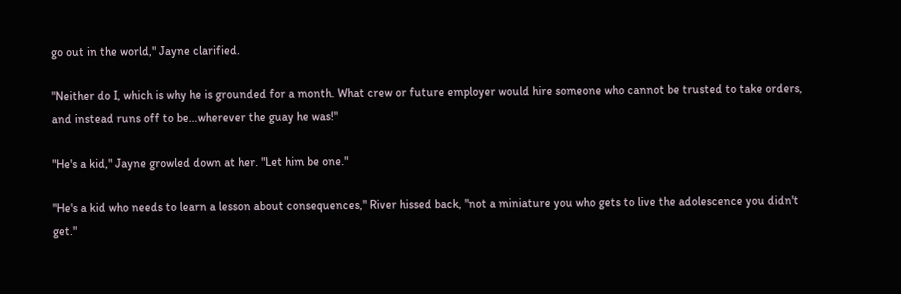go out in the world," Jayne clarified.

"Neither do I, which is why he is grounded for a month. What crew or future employer would hire someone who cannot be trusted to take orders, and instead runs off to be…wherever the guay he was!"

"He's a kid," Jayne growled down at her. "Let him be one."

"He's a kid who needs to learn a lesson about consequences," River hissed back, "not a miniature you who gets to live the adolescence you didn't get."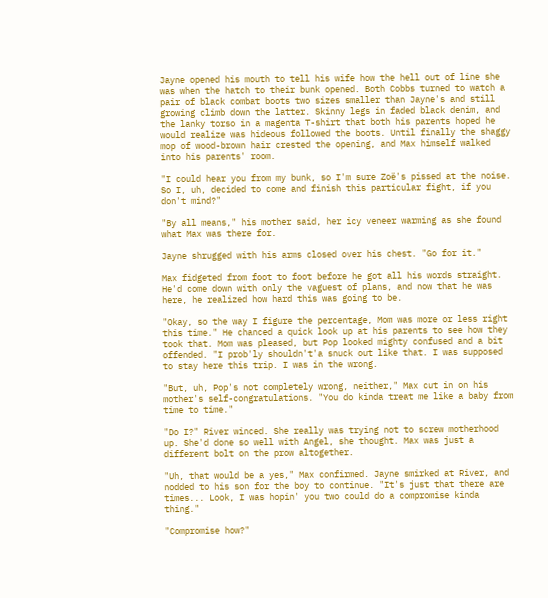Jayne opened his mouth to tell his wife how the hell out of line she was when the hatch to their bunk opened. Both Cobbs turned to watch a pair of black combat boots two sizes smaller than Jayne's and still growing climb down the latter. Skinny legs in faded black denim, and the lanky torso in a magenta T-shirt that both his parents hoped he would realize was hideous followed the boots. Until finally the shaggy mop of wood-brown hair crested the opening, and Max himself walked into his parents' room.

"I could hear you from my bunk, so I'm sure Zoë's pissed at the noise. So I, uh, decided to come and finish this particular fight, if you don't mind?"

"By all means," his mother said, her icy veneer warming as she found what Max was there for.

Jayne shrugged with his arms closed over his chest. "Go for it."

Max fidgeted from foot to foot before he got all his words straight. He'd come down with only the vaguest of plans, and now that he was here, he realized how hard this was going to be.

"Okay, so the way I figure the percentage, Mom was more or less right this time." He chanced a quick look up at his parents to see how they took that. Mom was pleased, but Pop looked mighty confused and a bit offended. "I prob'ly shouldn't'a snuck out like that. I was supposed to stay here this trip. I was in the wrong.

"But, uh, Pop's not completely wrong, neither," Max cut in on his mother's self-congratulations. "You do kinda treat me like a baby from time to time."

"Do I?" River winced. She really was trying not to screw motherhood up. She'd done so well with Angel, she thought. Max was just a different bolt on the prow altogether.

"Uh, that would be a yes," Max confirmed. Jayne smirked at River, and nodded to his son for the boy to continue. "It's just that there are times... Look, I was hopin' you two could do a compromise kinda thing."

"Compromise how?"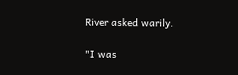River asked warily.

"I was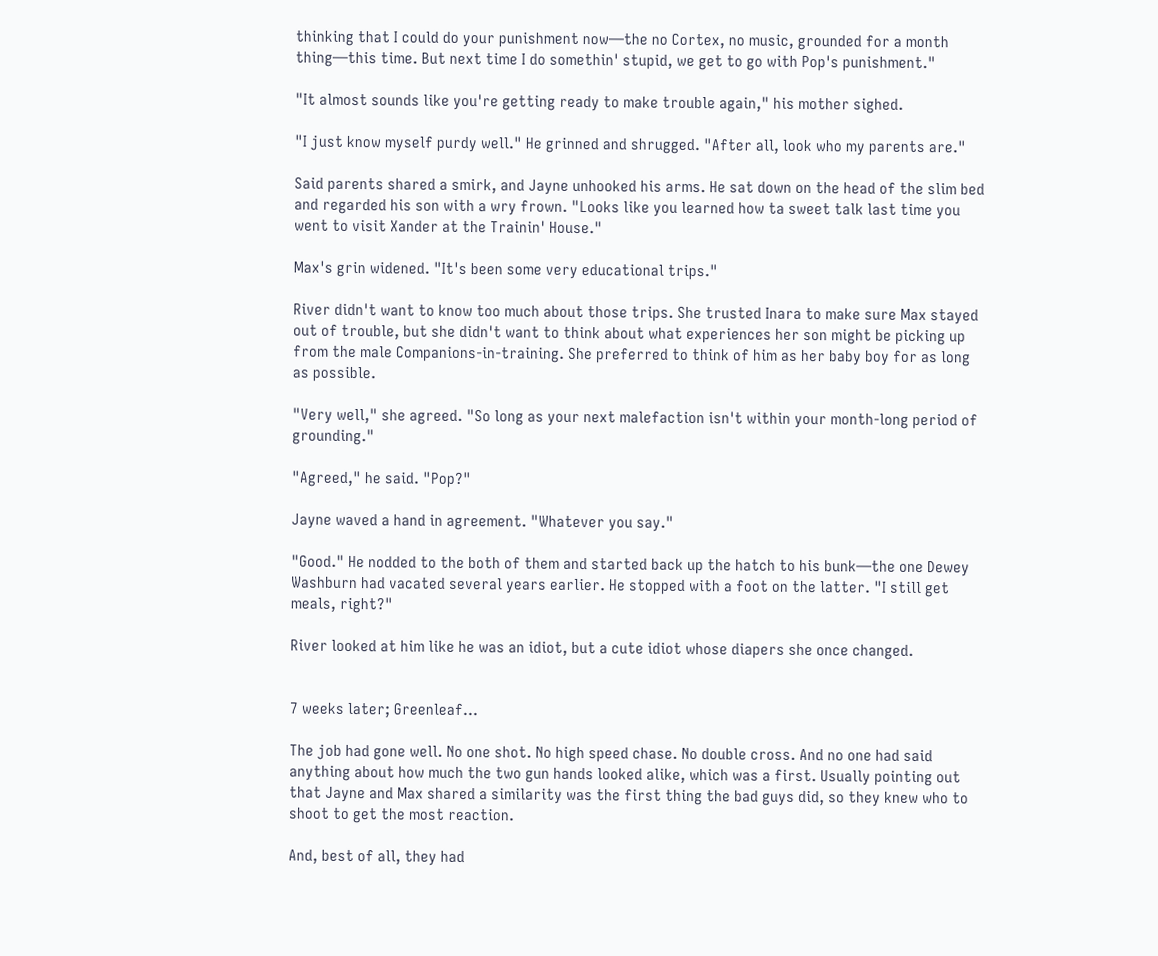thinking that I could do your punishment now—the no Cortex, no music, grounded for a month thing—this time. But next time I do somethin' stupid, we get to go with Pop's punishment."

"It almost sounds like you're getting ready to make trouble again," his mother sighed.

"I just know myself purdy well." He grinned and shrugged. "After all, look who my parents are."

Said parents shared a smirk, and Jayne unhooked his arms. He sat down on the head of the slim bed and regarded his son with a wry frown. "Looks like you learned how ta sweet talk last time you went to visit Xander at the Trainin' House."

Max's grin widened. "It's been some very educational trips."

River didn't want to know too much about those trips. She trusted Inara to make sure Max stayed out of trouble, but she didn't want to think about what experiences her son might be picking up from the male Companions-in-training. She preferred to think of him as her baby boy for as long as possible.

"Very well," she agreed. "So long as your next malefaction isn't within your month-long period of grounding."

"Agreed," he said. "Pop?"

Jayne waved a hand in agreement. "Whatever you say."

"Good." He nodded to the both of them and started back up the hatch to his bunk—the one Dewey Washburn had vacated several years earlier. He stopped with a foot on the latter. "I still get meals, right?"

River looked at him like he was an idiot, but a cute idiot whose diapers she once changed.


7 weeks later; Greenleaf…

The job had gone well. No one shot. No high speed chase. No double cross. And no one had said anything about how much the two gun hands looked alike, which was a first. Usually pointing out that Jayne and Max shared a similarity was the first thing the bad guys did, so they knew who to shoot to get the most reaction.

And, best of all, they had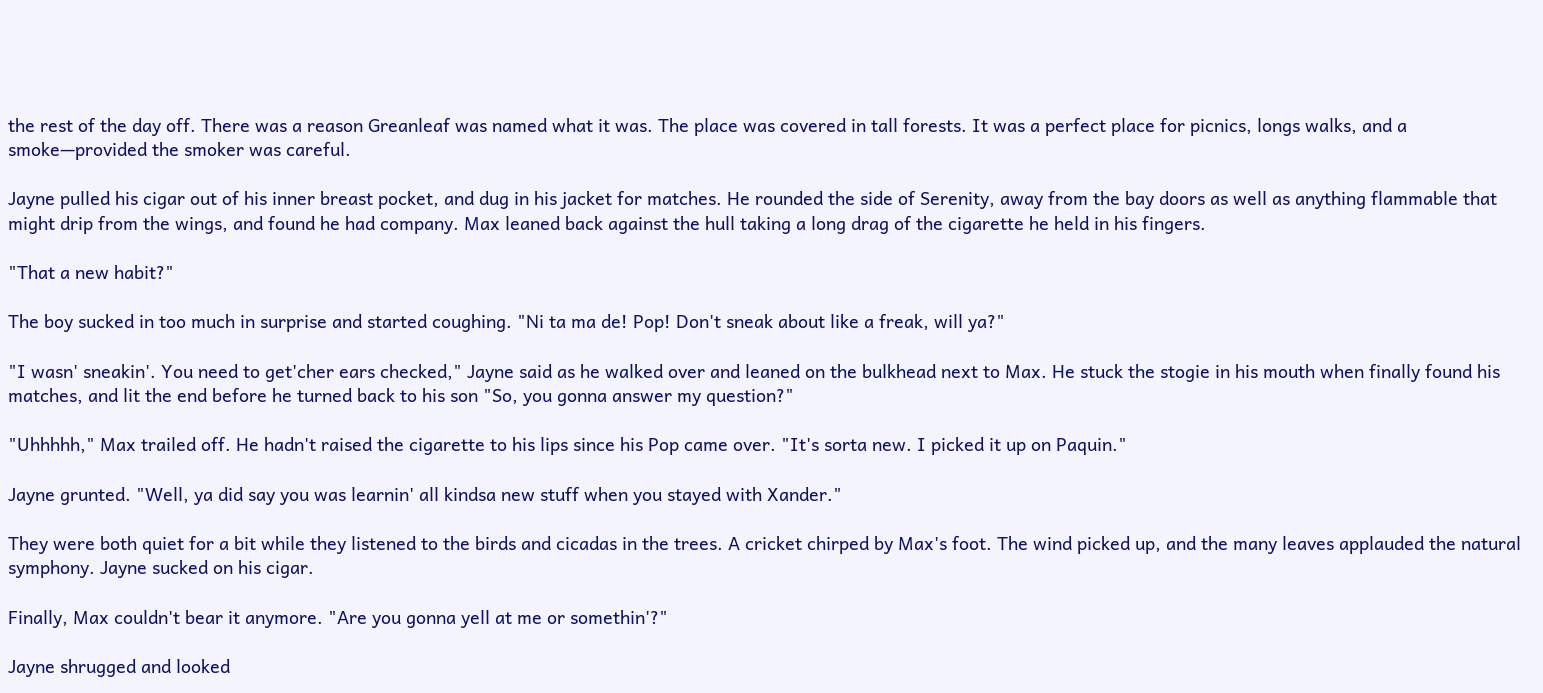the rest of the day off. There was a reason Greanleaf was named what it was. The place was covered in tall forests. It was a perfect place for picnics, longs walks, and a smoke—provided the smoker was careful.

Jayne pulled his cigar out of his inner breast pocket, and dug in his jacket for matches. He rounded the side of Serenity, away from the bay doors as well as anything flammable that might drip from the wings, and found he had company. Max leaned back against the hull taking a long drag of the cigarette he held in his fingers.

"That a new habit?"

The boy sucked in too much in surprise and started coughing. "Ni ta ma de! Pop! Don't sneak about like a freak, will ya?"

"I wasn' sneakin'. You need to get'cher ears checked," Jayne said as he walked over and leaned on the bulkhead next to Max. He stuck the stogie in his mouth when finally found his matches, and lit the end before he turned back to his son "So, you gonna answer my question?"

"Uhhhhh," Max trailed off. He hadn't raised the cigarette to his lips since his Pop came over. "It's sorta new. I picked it up on Paquin."

Jayne grunted. "Well, ya did say you was learnin' all kindsa new stuff when you stayed with Xander."

They were both quiet for a bit while they listened to the birds and cicadas in the trees. A cricket chirped by Max's foot. The wind picked up, and the many leaves applauded the natural symphony. Jayne sucked on his cigar.

Finally, Max couldn't bear it anymore. "Are you gonna yell at me or somethin'?"

Jayne shrugged and looked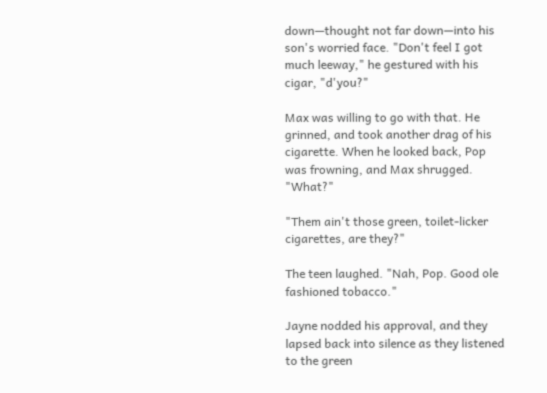down—thought not far down—into his son's worried face. "Don't feel I got much leeway," he gestured with his cigar, "d'you?"

Max was willing to go with that. He grinned, and took another drag of his cigarette. When he looked back, Pop was frowning, and Max shrugged. "What?"

"Them ain't those green, toilet-licker cigarettes, are they?"

The teen laughed. "Nah, Pop. Good ole fashioned tobacco."

Jayne nodded his approval, and they lapsed back into silence as they listened to the green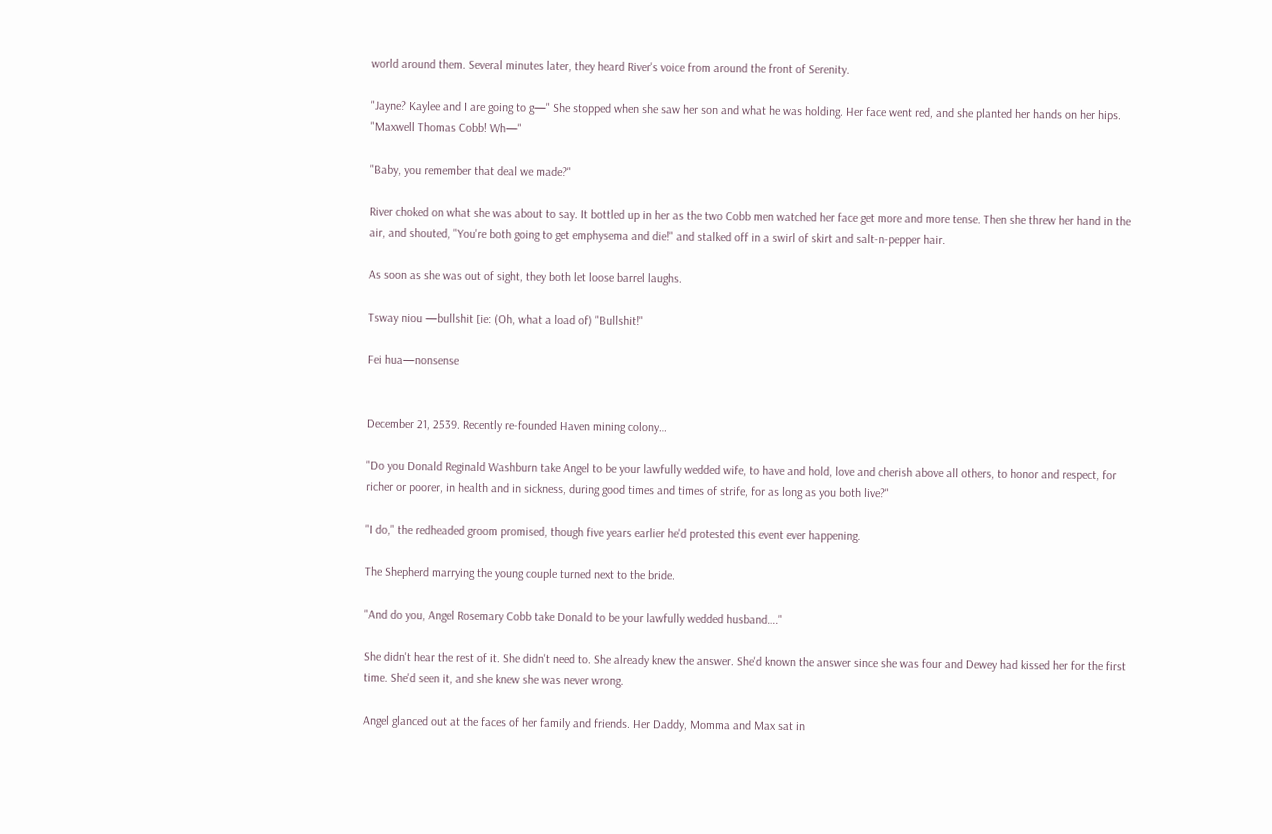world around them. Several minutes later, they heard River's voice from around the front of Serenity.

"Jayne? Kaylee and I are going to g—" She stopped when she saw her son and what he was holding. Her face went red, and she planted her hands on her hips. "Maxwell Thomas Cobb! Wh—"

"Baby, you remember that deal we made?"

River choked on what she was about to say. It bottled up in her as the two Cobb men watched her face get more and more tense. Then she threw her hand in the air, and shouted, "You're both going to get emphysema and die!" and stalked off in a swirl of skirt and salt-n-pepper hair.

As soon as she was out of sight, they both let loose barrel laughs.

Tsway niou —bullshit [ie: (Oh, what a load of) "Bullshit!"

Fei hua—nonsense


December 21, 2539. Recently re-founded Haven mining colony…

"Do you Donald Reginald Washburn take Angel to be your lawfully wedded wife, to have and hold, love and cherish above all others, to honor and respect, for richer or poorer, in health and in sickness, during good times and times of strife, for as long as you both live?"

"I do," the redheaded groom promised, though five years earlier he'd protested this event ever happening.

The Shepherd marrying the young couple turned next to the bride.

"And do you, Angel Rosemary Cobb take Donald to be your lawfully wedded husband…."

She didn't hear the rest of it. She didn't need to. She already knew the answer. She'd known the answer since she was four and Dewey had kissed her for the first time. She'd seen it, and she knew she was never wrong.

Angel glanced out at the faces of her family and friends. Her Daddy, Momma and Max sat in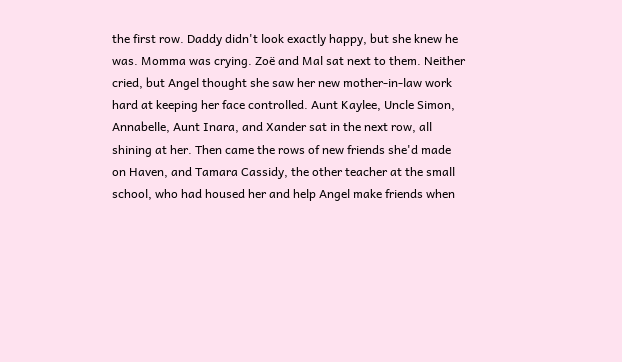the first row. Daddy didn't look exactly happy, but she knew he was. Momma was crying. Zoë and Mal sat next to them. Neither cried, but Angel thought she saw her new mother-in-law work hard at keeping her face controlled. Aunt Kaylee, Uncle Simon, Annabelle, Aunt Inara, and Xander sat in the next row, all shining at her. Then came the rows of new friends she'd made on Haven, and Tamara Cassidy, the other teacher at the small school, who had housed her and help Angel make friends when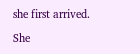she first arrived.

She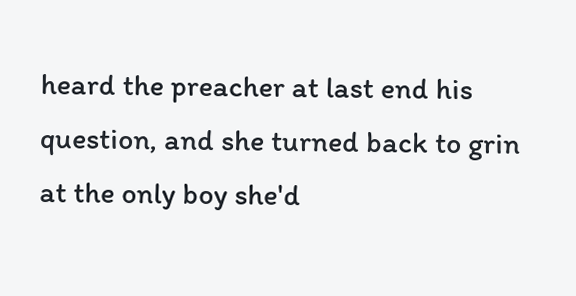heard the preacher at last end his question, and she turned back to grin at the only boy she'd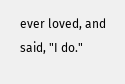ever loved, and said, "I do."